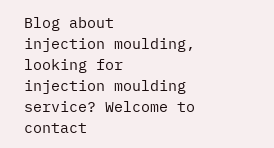Blog about injection moulding, looking for injection moulding service? Welcome to contact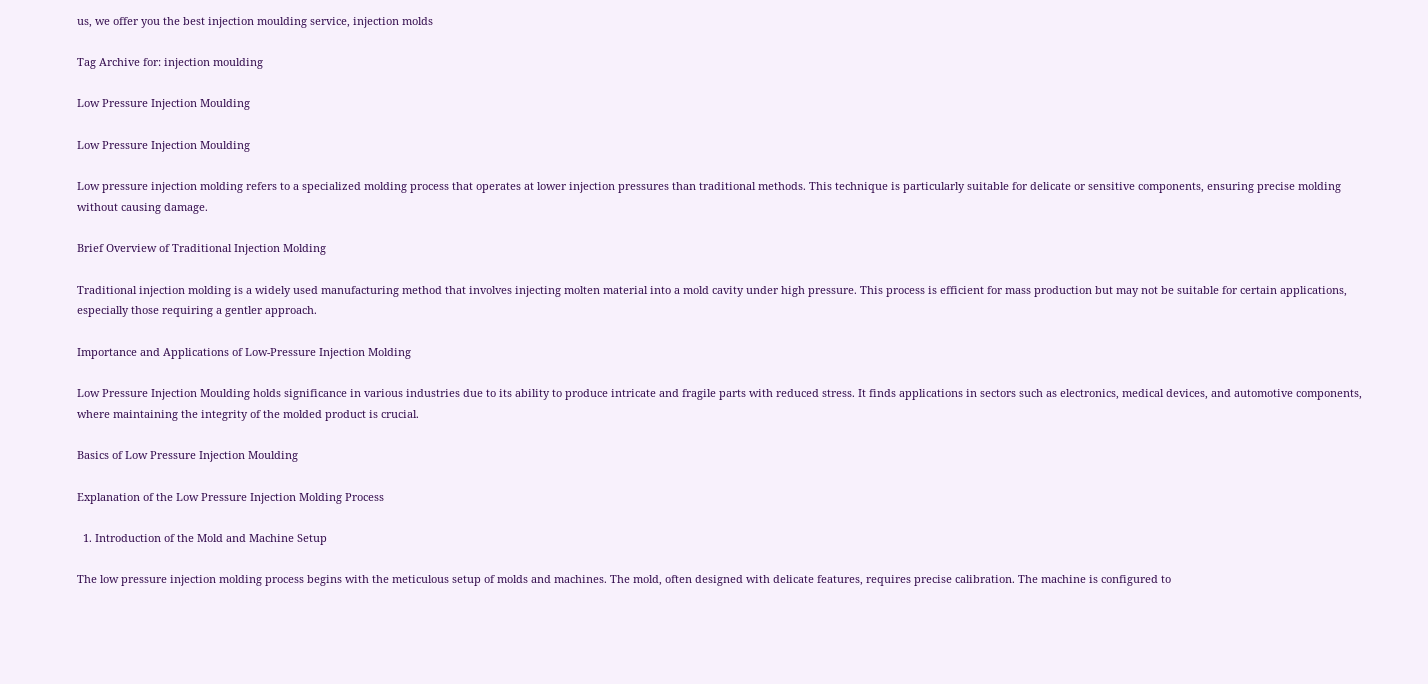us, we offer you the best injection moulding service, injection molds

Tag Archive for: injection moulding

Low Pressure Injection Moulding

Low Pressure Injection Moulding

Low pressure injection molding refers to a specialized molding process that operates at lower injection pressures than traditional methods. This technique is particularly suitable for delicate or sensitive components, ensuring precise molding without causing damage.

Brief Overview of Traditional Injection Molding

Traditional injection molding is a widely used manufacturing method that involves injecting molten material into a mold cavity under high pressure. This process is efficient for mass production but may not be suitable for certain applications, especially those requiring a gentler approach.

Importance and Applications of Low-Pressure Injection Molding

Low Pressure Injection Moulding holds significance in various industries due to its ability to produce intricate and fragile parts with reduced stress. It finds applications in sectors such as electronics, medical devices, and automotive components, where maintaining the integrity of the molded product is crucial.

Basics of Low Pressure Injection Moulding

Explanation of the Low Pressure Injection Molding Process

  1. Introduction of the Mold and Machine Setup

The low pressure injection molding process begins with the meticulous setup of molds and machines. The mold, often designed with delicate features, requires precise calibration. The machine is configured to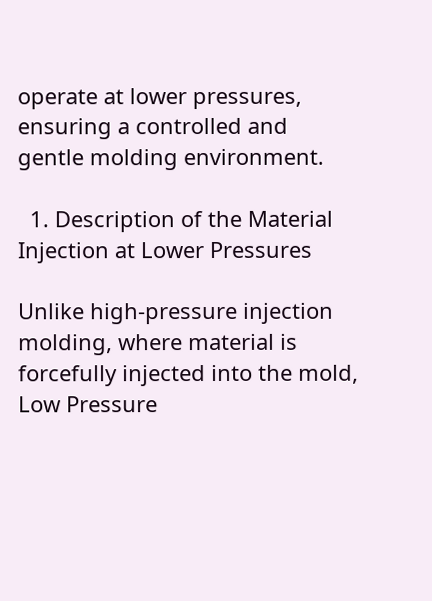operate at lower pressures, ensuring a controlled and gentle molding environment.

  1. Description of the Material Injection at Lower Pressures

Unlike high-pressure injection molding, where material is forcefully injected into the mold, Low Pressure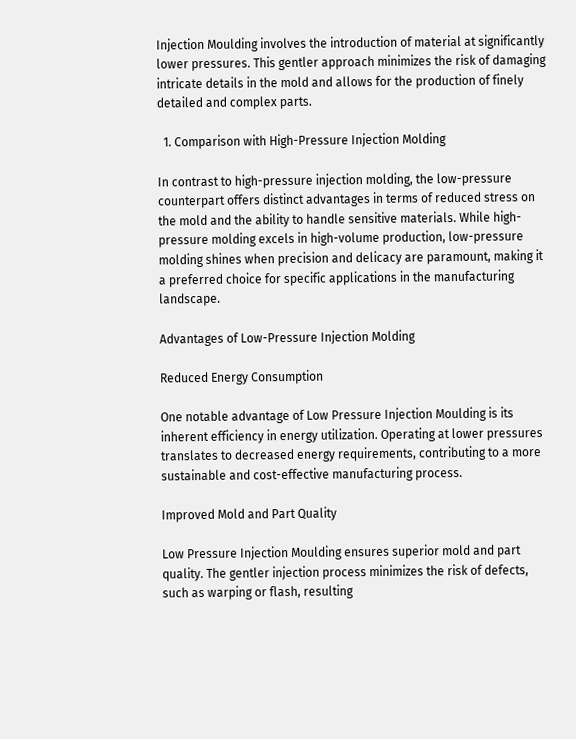Injection Moulding involves the introduction of material at significantly lower pressures. This gentler approach minimizes the risk of damaging intricate details in the mold and allows for the production of finely detailed and complex parts.

  1. Comparison with High-Pressure Injection Molding

In contrast to high-pressure injection molding, the low-pressure counterpart offers distinct advantages in terms of reduced stress on the mold and the ability to handle sensitive materials. While high-pressure molding excels in high-volume production, low-pressure molding shines when precision and delicacy are paramount, making it a preferred choice for specific applications in the manufacturing landscape.

Advantages of Low-Pressure Injection Molding

Reduced Energy Consumption

One notable advantage of Low Pressure Injection Moulding is its inherent efficiency in energy utilization. Operating at lower pressures translates to decreased energy requirements, contributing to a more sustainable and cost-effective manufacturing process.

Improved Mold and Part Quality

Low Pressure Injection Moulding ensures superior mold and part quality. The gentler injection process minimizes the risk of defects, such as warping or flash, resulting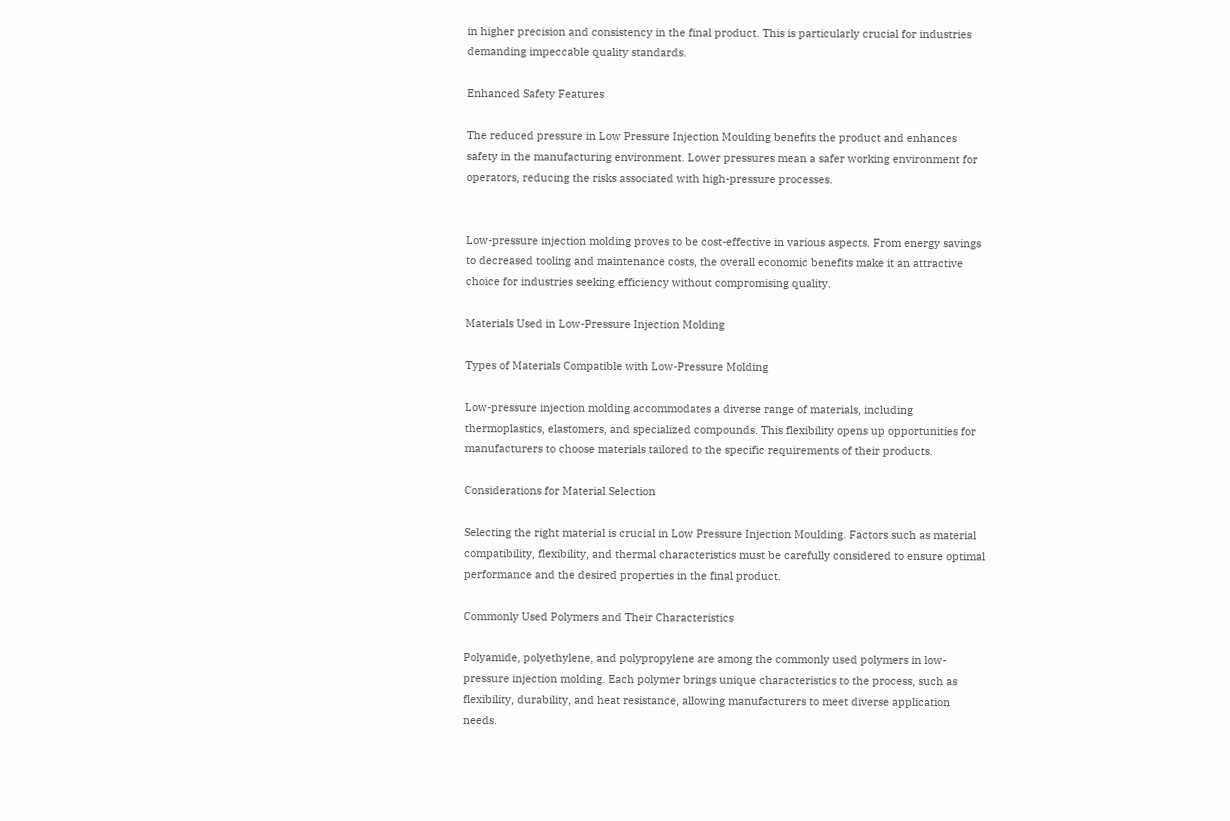in higher precision and consistency in the final product. This is particularly crucial for industries demanding impeccable quality standards.

Enhanced Safety Features

The reduced pressure in Low Pressure Injection Moulding benefits the product and enhances safety in the manufacturing environment. Lower pressures mean a safer working environment for operators, reducing the risks associated with high-pressure processes.


Low-pressure injection molding proves to be cost-effective in various aspects. From energy savings to decreased tooling and maintenance costs, the overall economic benefits make it an attractive choice for industries seeking efficiency without compromising quality.

Materials Used in Low-Pressure Injection Molding

Types of Materials Compatible with Low-Pressure Molding

Low-pressure injection molding accommodates a diverse range of materials, including thermoplastics, elastomers, and specialized compounds. This flexibility opens up opportunities for manufacturers to choose materials tailored to the specific requirements of their products.

Considerations for Material Selection

Selecting the right material is crucial in Low Pressure Injection Moulding. Factors such as material compatibility, flexibility, and thermal characteristics must be carefully considered to ensure optimal performance and the desired properties in the final product.

Commonly Used Polymers and Their Characteristics

Polyamide, polyethylene, and polypropylene are among the commonly used polymers in low-pressure injection molding. Each polymer brings unique characteristics to the process, such as flexibility, durability, and heat resistance, allowing manufacturers to meet diverse application needs.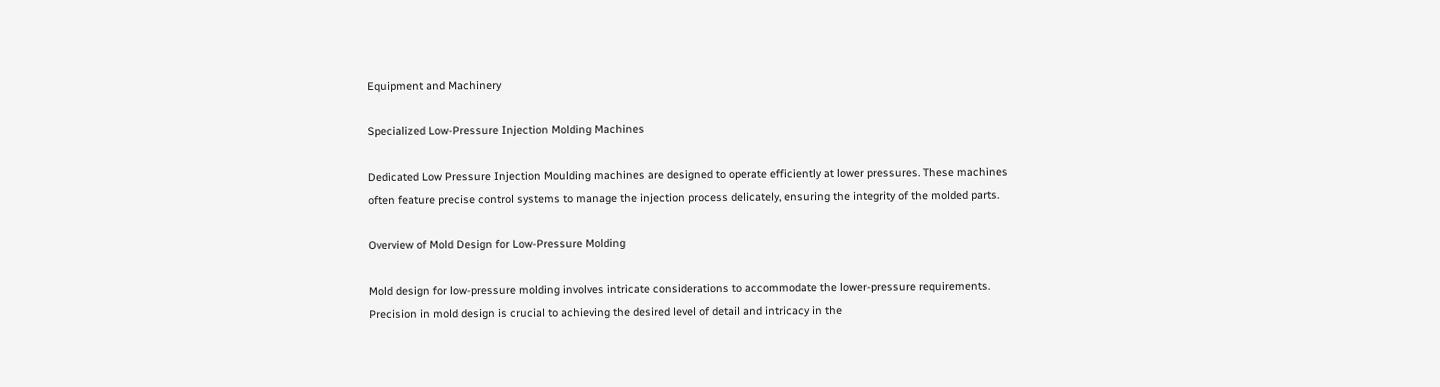Equipment and Machinery

Specialized Low-Pressure Injection Molding Machines

Dedicated Low Pressure Injection Moulding machines are designed to operate efficiently at lower pressures. These machines often feature precise control systems to manage the injection process delicately, ensuring the integrity of the molded parts.

Overview of Mold Design for Low-Pressure Molding

Mold design for low-pressure molding involves intricate considerations to accommodate the lower-pressure requirements. Precision in mold design is crucial to achieving the desired level of detail and intricacy in the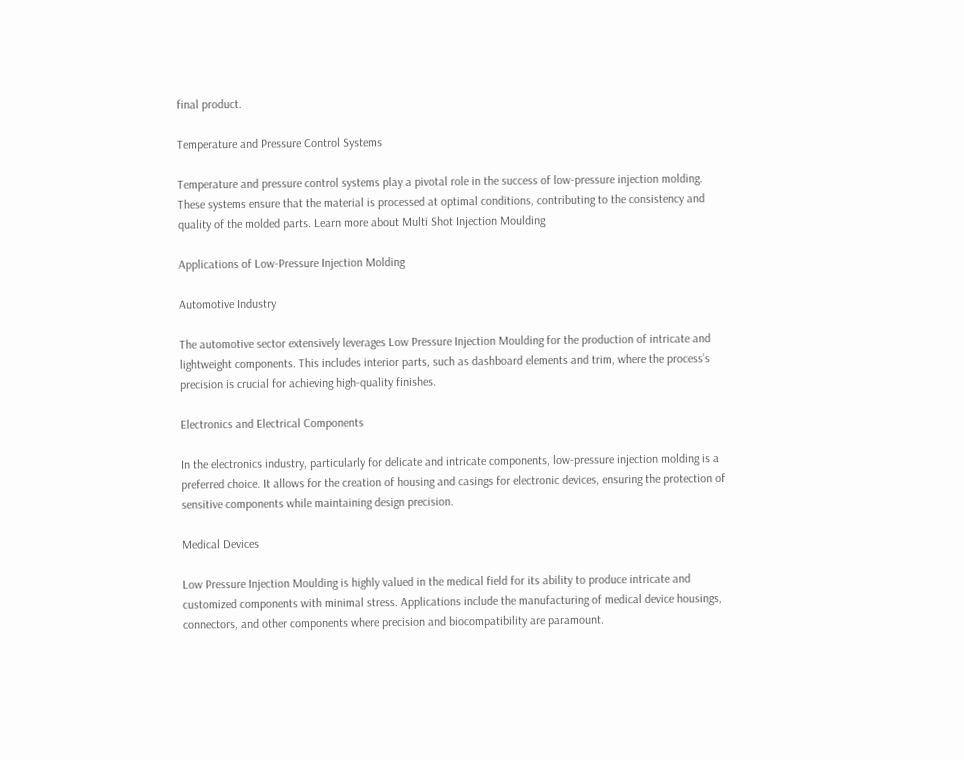final product.

Temperature and Pressure Control Systems

Temperature and pressure control systems play a pivotal role in the success of low-pressure injection molding. These systems ensure that the material is processed at optimal conditions, contributing to the consistency and quality of the molded parts. Learn more about Multi Shot Injection Moulding

Applications of Low-Pressure Injection Molding

Automotive Industry

The automotive sector extensively leverages Low Pressure Injection Moulding for the production of intricate and lightweight components. This includes interior parts, such as dashboard elements and trim, where the process’s precision is crucial for achieving high-quality finishes.

Electronics and Electrical Components

In the electronics industry, particularly for delicate and intricate components, low-pressure injection molding is a preferred choice. It allows for the creation of housing and casings for electronic devices, ensuring the protection of sensitive components while maintaining design precision.

Medical Devices

Low Pressure Injection Moulding is highly valued in the medical field for its ability to produce intricate and customized components with minimal stress. Applications include the manufacturing of medical device housings, connectors, and other components where precision and biocompatibility are paramount.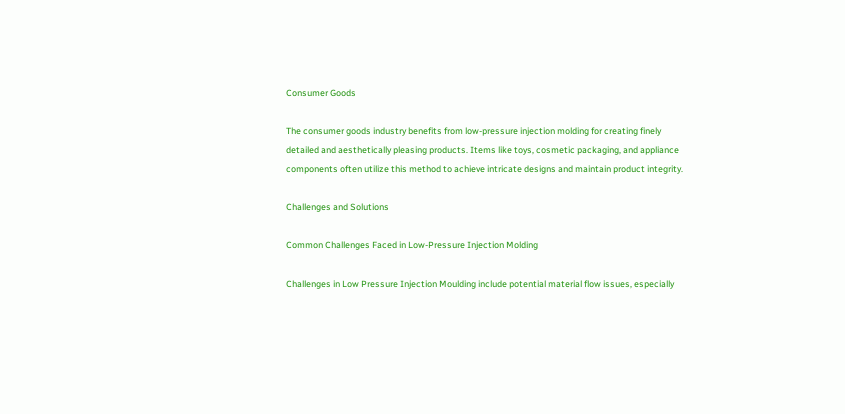Consumer Goods

The consumer goods industry benefits from low-pressure injection molding for creating finely detailed and aesthetically pleasing products. Items like toys, cosmetic packaging, and appliance components often utilize this method to achieve intricate designs and maintain product integrity.

Challenges and Solutions

Common Challenges Faced in Low-Pressure Injection Molding

Challenges in Low Pressure Injection Moulding include potential material flow issues, especially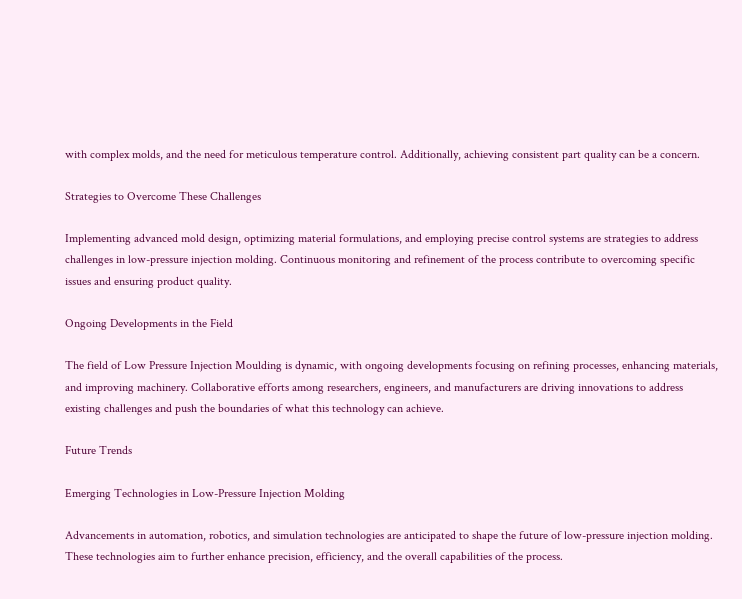with complex molds, and the need for meticulous temperature control. Additionally, achieving consistent part quality can be a concern.

Strategies to Overcome These Challenges

Implementing advanced mold design, optimizing material formulations, and employing precise control systems are strategies to address challenges in low-pressure injection molding. Continuous monitoring and refinement of the process contribute to overcoming specific issues and ensuring product quality.

Ongoing Developments in the Field

The field of Low Pressure Injection Moulding is dynamic, with ongoing developments focusing on refining processes, enhancing materials, and improving machinery. Collaborative efforts among researchers, engineers, and manufacturers are driving innovations to address existing challenges and push the boundaries of what this technology can achieve.

Future Trends

Emerging Technologies in Low-Pressure Injection Molding

Advancements in automation, robotics, and simulation technologies are anticipated to shape the future of low-pressure injection molding. These technologies aim to further enhance precision, efficiency, and the overall capabilities of the process.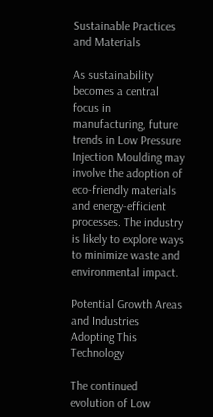Sustainable Practices and Materials

As sustainability becomes a central focus in manufacturing, future trends in Low Pressure Injection Moulding may involve the adoption of eco-friendly materials and energy-efficient processes. The industry is likely to explore ways to minimize waste and environmental impact.

Potential Growth Areas and Industries Adopting This Technology

The continued evolution of Low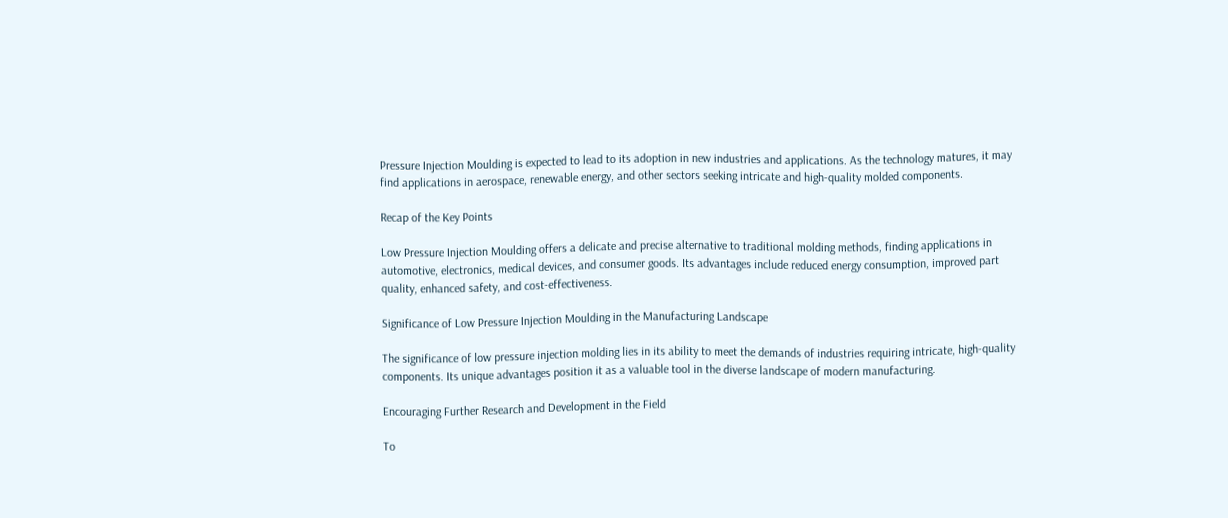Pressure Injection Moulding is expected to lead to its adoption in new industries and applications. As the technology matures, it may find applications in aerospace, renewable energy, and other sectors seeking intricate and high-quality molded components.

Recap of the Key Points

Low Pressure Injection Moulding offers a delicate and precise alternative to traditional molding methods, finding applications in automotive, electronics, medical devices, and consumer goods. Its advantages include reduced energy consumption, improved part quality, enhanced safety, and cost-effectiveness.

Significance of Low Pressure Injection Moulding in the Manufacturing Landscape

The significance of low pressure injection molding lies in its ability to meet the demands of industries requiring intricate, high-quality components. Its unique advantages position it as a valuable tool in the diverse landscape of modern manufacturing.

Encouraging Further Research and Development in the Field

To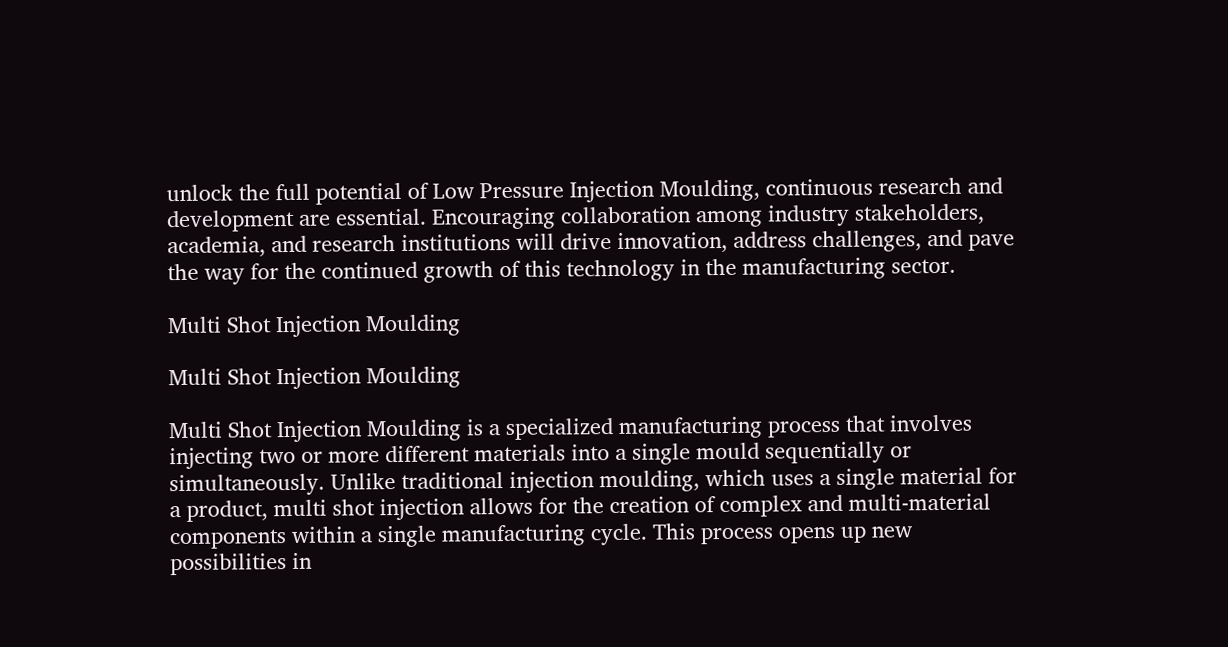unlock the full potential of Low Pressure Injection Moulding, continuous research and development are essential. Encouraging collaboration among industry stakeholders, academia, and research institutions will drive innovation, address challenges, and pave the way for the continued growth of this technology in the manufacturing sector.

Multi Shot Injection Moulding

Multi Shot Injection Moulding

Multi Shot Injection Moulding is a specialized manufacturing process that involves injecting two or more different materials into a single mould sequentially or simultaneously. Unlike traditional injection moulding, which uses a single material for a product, multi shot injection allows for the creation of complex and multi-material components within a single manufacturing cycle. This process opens up new possibilities in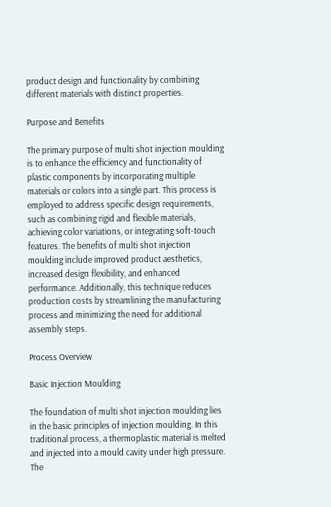product design and functionality by combining different materials with distinct properties.

Purpose and Benefits

The primary purpose of multi shot injection moulding is to enhance the efficiency and functionality of plastic components by incorporating multiple materials or colors into a single part. This process is employed to address specific design requirements, such as combining rigid and flexible materials, achieving color variations, or integrating soft-touch features. The benefits of multi shot injection moulding include improved product aesthetics, increased design flexibility, and enhanced performance. Additionally, this technique reduces production costs by streamlining the manufacturing process and minimizing the need for additional assembly steps.

Process Overview

Basic Injection Moulding

The foundation of multi shot injection moulding lies in the basic principles of injection moulding. In this traditional process, a thermoplastic material is melted and injected into a mould cavity under high pressure. The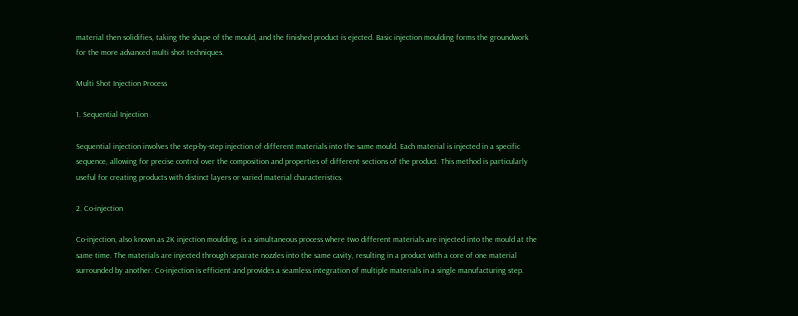material then solidifies, taking the shape of the mould, and the finished product is ejected. Basic injection moulding forms the groundwork for the more advanced multi shot techniques.

Multi Shot Injection Process

1. Sequential Injection

Sequential injection involves the step-by-step injection of different materials into the same mould. Each material is injected in a specific sequence, allowing for precise control over the composition and properties of different sections of the product. This method is particularly useful for creating products with distinct layers or varied material characteristics.

2. Co-injection

Co-injection, also known as 2K injection moulding, is a simultaneous process where two different materials are injected into the mould at the same time. The materials are injected through separate nozzles into the same cavity, resulting in a product with a core of one material surrounded by another. Co-injection is efficient and provides a seamless integration of multiple materials in a single manufacturing step.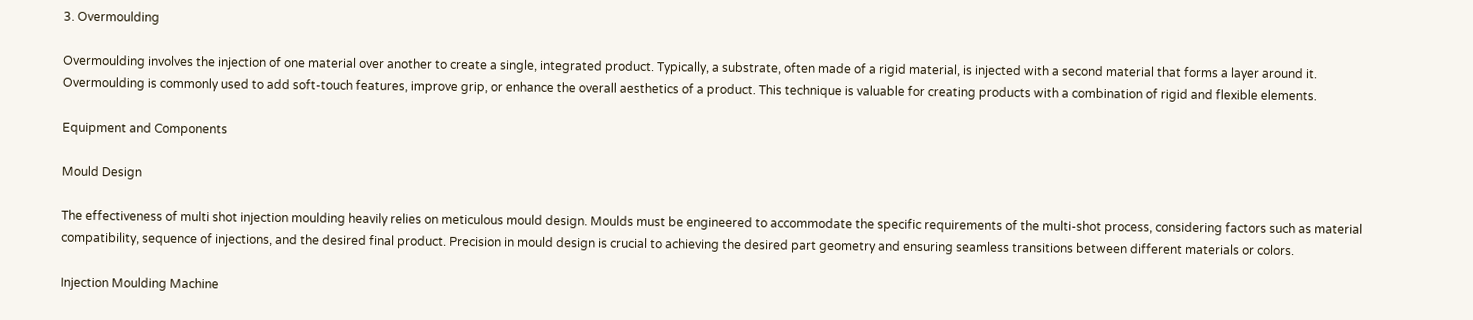3. Overmoulding

Overmoulding involves the injection of one material over another to create a single, integrated product. Typically, a substrate, often made of a rigid material, is injected with a second material that forms a layer around it. Overmoulding is commonly used to add soft-touch features, improve grip, or enhance the overall aesthetics of a product. This technique is valuable for creating products with a combination of rigid and flexible elements.

Equipment and Components

Mould Design

The effectiveness of multi shot injection moulding heavily relies on meticulous mould design. Moulds must be engineered to accommodate the specific requirements of the multi-shot process, considering factors such as material compatibility, sequence of injections, and the desired final product. Precision in mould design is crucial to achieving the desired part geometry and ensuring seamless transitions between different materials or colors.

Injection Moulding Machine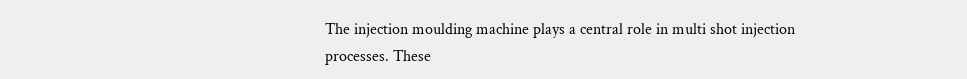The injection moulding machine plays a central role in multi shot injection processes. These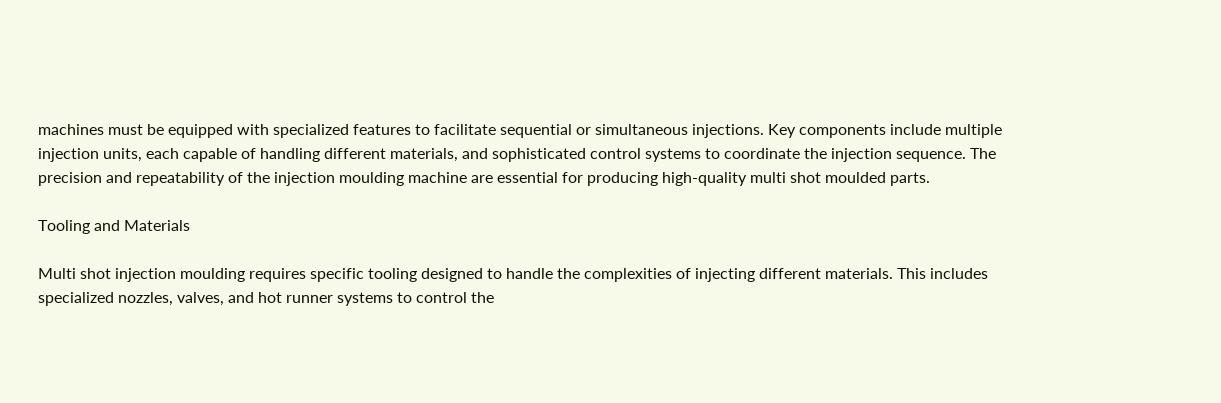machines must be equipped with specialized features to facilitate sequential or simultaneous injections. Key components include multiple injection units, each capable of handling different materials, and sophisticated control systems to coordinate the injection sequence. The precision and repeatability of the injection moulding machine are essential for producing high-quality multi shot moulded parts.

Tooling and Materials

Multi shot injection moulding requires specific tooling designed to handle the complexities of injecting different materials. This includes specialized nozzles, valves, and hot runner systems to control the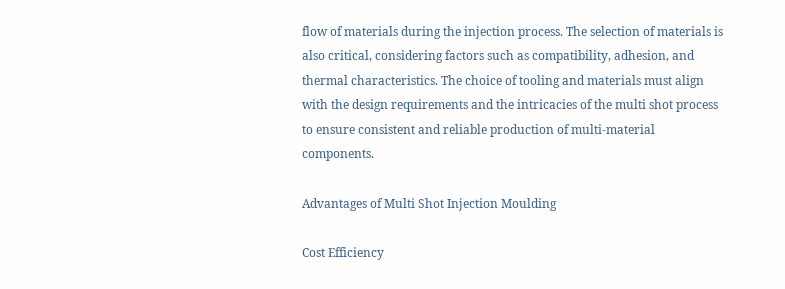flow of materials during the injection process. The selection of materials is also critical, considering factors such as compatibility, adhesion, and thermal characteristics. The choice of tooling and materials must align with the design requirements and the intricacies of the multi shot process to ensure consistent and reliable production of multi-material components.

Advantages of Multi Shot Injection Moulding

Cost Efficiency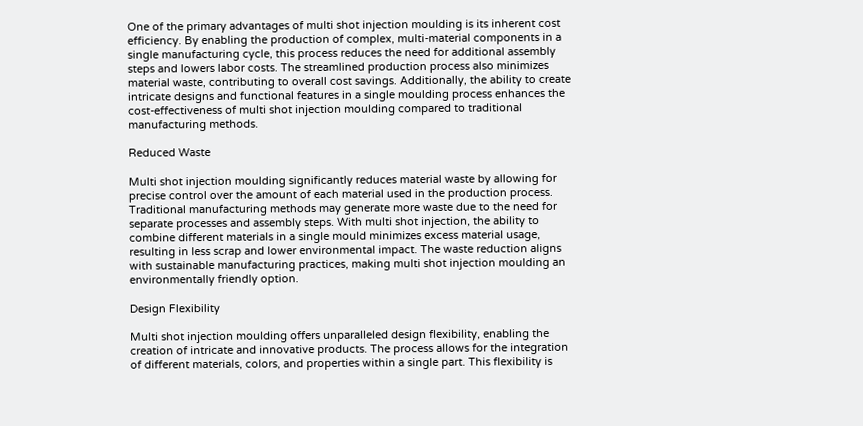One of the primary advantages of multi shot injection moulding is its inherent cost efficiency. By enabling the production of complex, multi-material components in a single manufacturing cycle, this process reduces the need for additional assembly steps and lowers labor costs. The streamlined production process also minimizes material waste, contributing to overall cost savings. Additionally, the ability to create intricate designs and functional features in a single moulding process enhances the cost-effectiveness of multi shot injection moulding compared to traditional manufacturing methods.

Reduced Waste

Multi shot injection moulding significantly reduces material waste by allowing for precise control over the amount of each material used in the production process. Traditional manufacturing methods may generate more waste due to the need for separate processes and assembly steps. With multi shot injection, the ability to combine different materials in a single mould minimizes excess material usage, resulting in less scrap and lower environmental impact. The waste reduction aligns with sustainable manufacturing practices, making multi shot injection moulding an environmentally friendly option.

Design Flexibility

Multi shot injection moulding offers unparalleled design flexibility, enabling the creation of intricate and innovative products. The process allows for the integration of different materials, colors, and properties within a single part. This flexibility is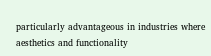particularly advantageous in industries where aesthetics and functionality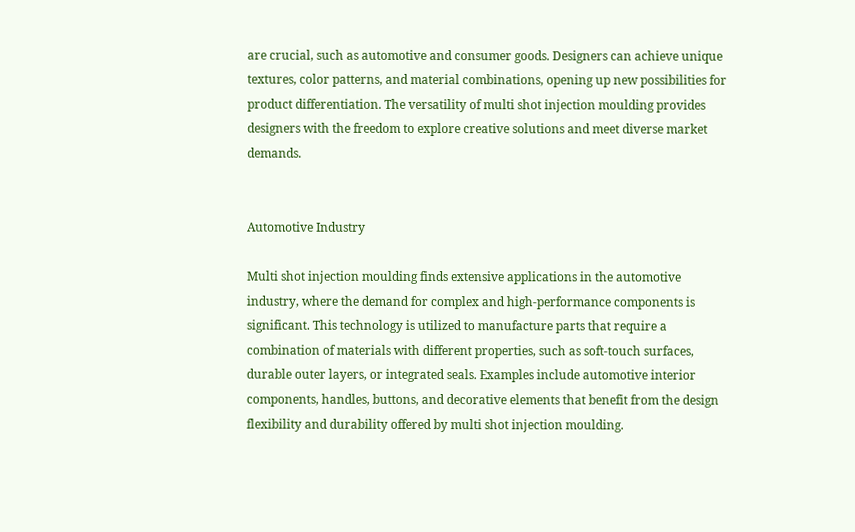are crucial, such as automotive and consumer goods. Designers can achieve unique textures, color patterns, and material combinations, opening up new possibilities for product differentiation. The versatility of multi shot injection moulding provides designers with the freedom to explore creative solutions and meet diverse market demands.


Automotive Industry

Multi shot injection moulding finds extensive applications in the automotive industry, where the demand for complex and high-performance components is significant. This technology is utilized to manufacture parts that require a combination of materials with different properties, such as soft-touch surfaces, durable outer layers, or integrated seals. Examples include automotive interior components, handles, buttons, and decorative elements that benefit from the design flexibility and durability offered by multi shot injection moulding.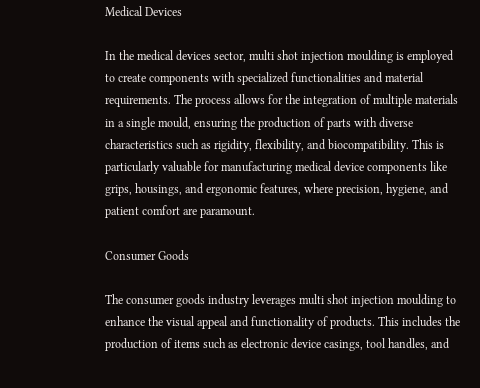Medical Devices

In the medical devices sector, multi shot injection moulding is employed to create components with specialized functionalities and material requirements. The process allows for the integration of multiple materials in a single mould, ensuring the production of parts with diverse characteristics such as rigidity, flexibility, and biocompatibility. This is particularly valuable for manufacturing medical device components like grips, housings, and ergonomic features, where precision, hygiene, and patient comfort are paramount.

Consumer Goods

The consumer goods industry leverages multi shot injection moulding to enhance the visual appeal and functionality of products. This includes the production of items such as electronic device casings, tool handles, and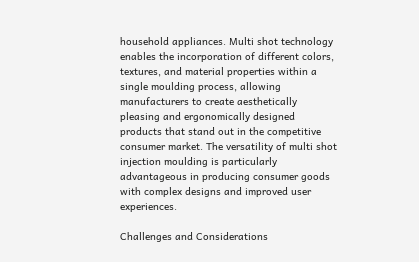household appliances. Multi shot technology enables the incorporation of different colors, textures, and material properties within a single moulding process, allowing manufacturers to create aesthetically pleasing and ergonomically designed products that stand out in the competitive consumer market. The versatility of multi shot injection moulding is particularly advantageous in producing consumer goods with complex designs and improved user experiences.

Challenges and Considerations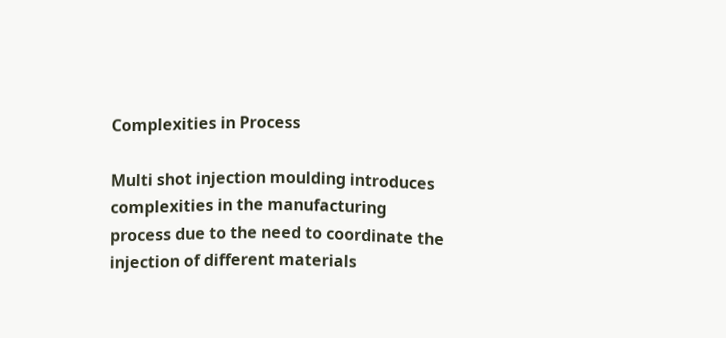Complexities in Process

Multi shot injection moulding introduces complexities in the manufacturing process due to the need to coordinate the injection of different materials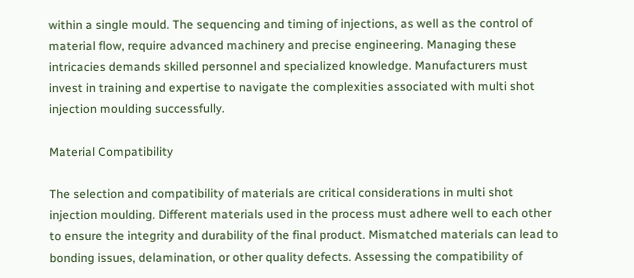within a single mould. The sequencing and timing of injections, as well as the control of material flow, require advanced machinery and precise engineering. Managing these intricacies demands skilled personnel and specialized knowledge. Manufacturers must invest in training and expertise to navigate the complexities associated with multi shot injection moulding successfully.

Material Compatibility

The selection and compatibility of materials are critical considerations in multi shot injection moulding. Different materials used in the process must adhere well to each other to ensure the integrity and durability of the final product. Mismatched materials can lead to bonding issues, delamination, or other quality defects. Assessing the compatibility of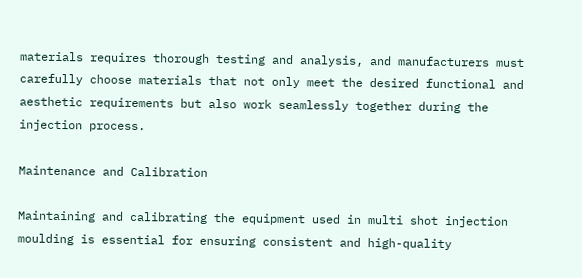materials requires thorough testing and analysis, and manufacturers must carefully choose materials that not only meet the desired functional and aesthetic requirements but also work seamlessly together during the injection process.

Maintenance and Calibration

Maintaining and calibrating the equipment used in multi shot injection moulding is essential for ensuring consistent and high-quality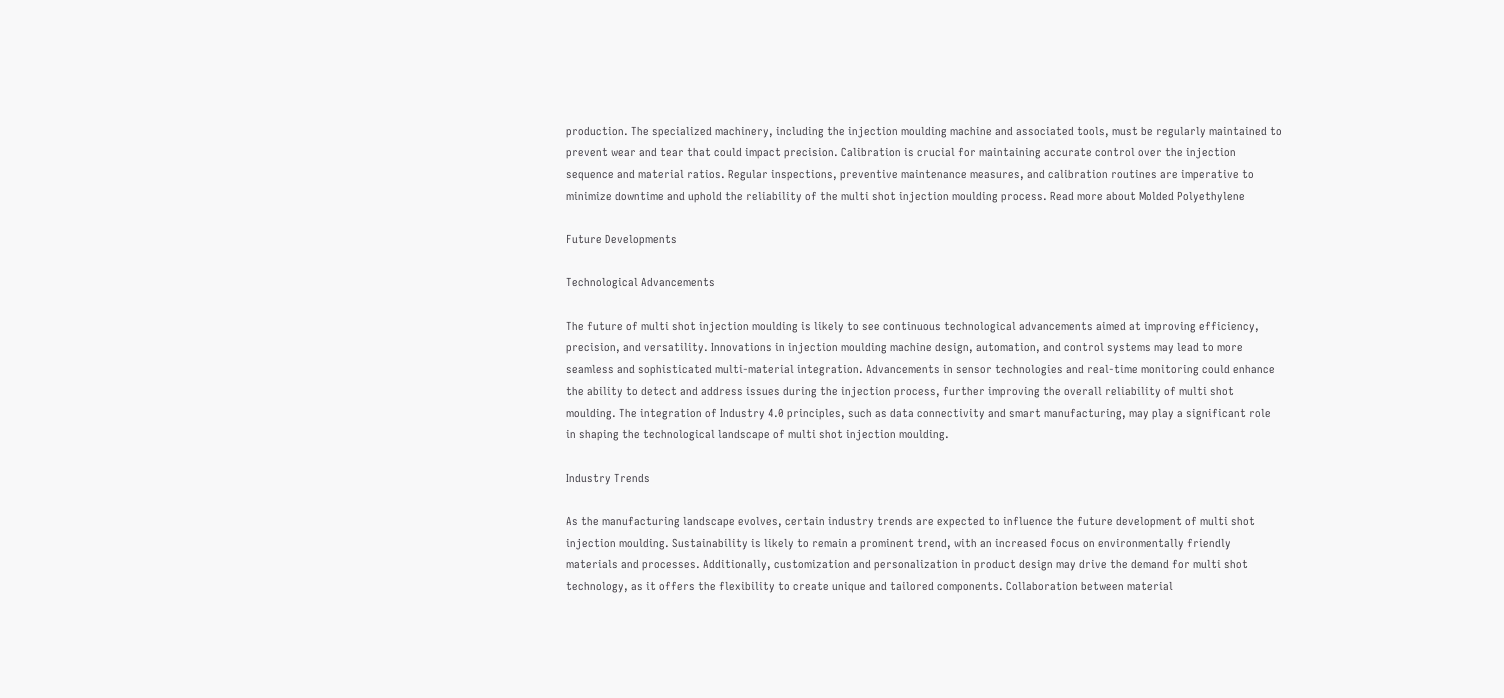production. The specialized machinery, including the injection moulding machine and associated tools, must be regularly maintained to prevent wear and tear that could impact precision. Calibration is crucial for maintaining accurate control over the injection sequence and material ratios. Regular inspections, preventive maintenance measures, and calibration routines are imperative to minimize downtime and uphold the reliability of the multi shot injection moulding process. Read more about Molded Polyethylene

Future Developments

Technological Advancements

The future of multi shot injection moulding is likely to see continuous technological advancements aimed at improving efficiency, precision, and versatility. Innovations in injection moulding machine design, automation, and control systems may lead to more seamless and sophisticated multi-material integration. Advancements in sensor technologies and real-time monitoring could enhance the ability to detect and address issues during the injection process, further improving the overall reliability of multi shot moulding. The integration of Industry 4.0 principles, such as data connectivity and smart manufacturing, may play a significant role in shaping the technological landscape of multi shot injection moulding.

Industry Trends

As the manufacturing landscape evolves, certain industry trends are expected to influence the future development of multi shot injection moulding. Sustainability is likely to remain a prominent trend, with an increased focus on environmentally friendly materials and processes. Additionally, customization and personalization in product design may drive the demand for multi shot technology, as it offers the flexibility to create unique and tailored components. Collaboration between material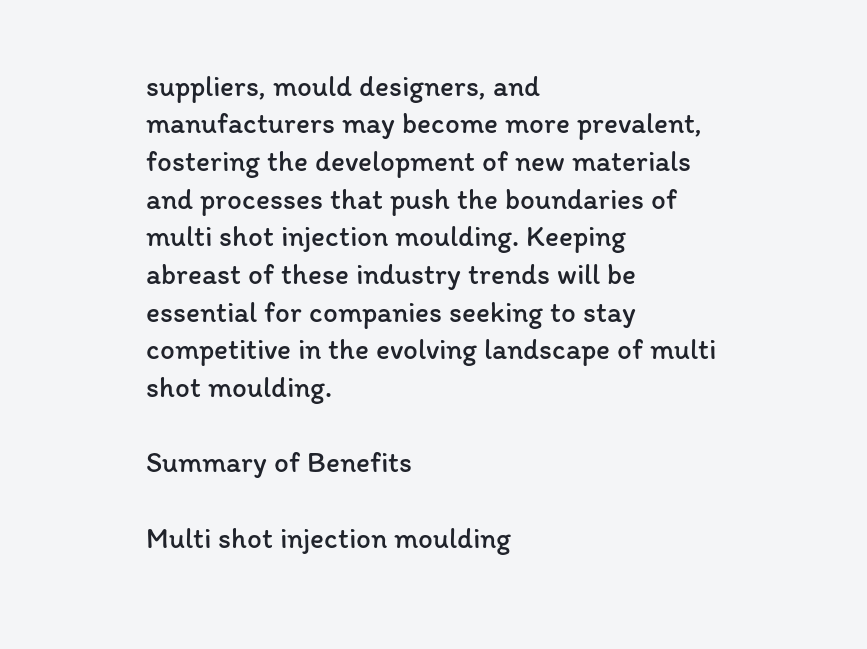suppliers, mould designers, and manufacturers may become more prevalent, fostering the development of new materials and processes that push the boundaries of multi shot injection moulding. Keeping abreast of these industry trends will be essential for companies seeking to stay competitive in the evolving landscape of multi shot moulding.

Summary of Benefits

Multi shot injection moulding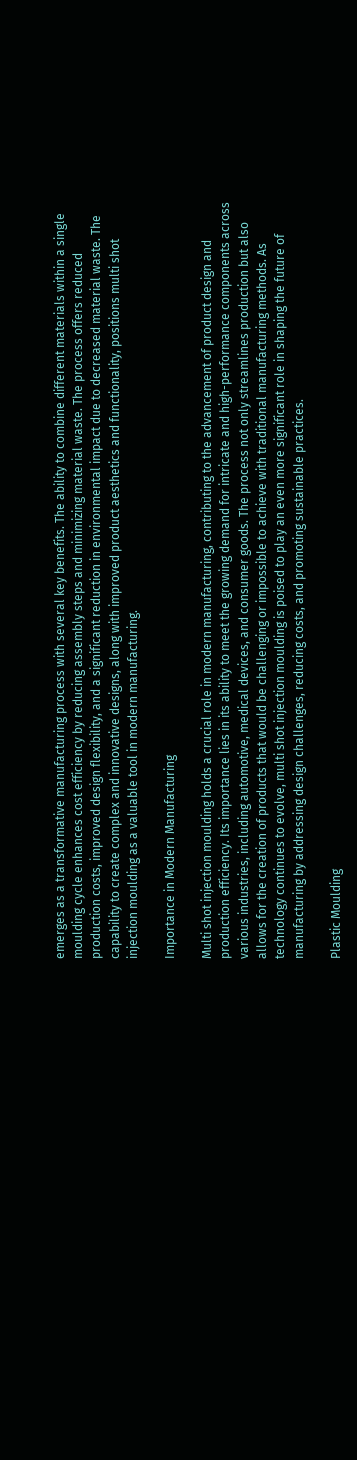emerges as a transformative manufacturing process with several key benefits. The ability to combine different materials within a single moulding cycle enhances cost efficiency by reducing assembly steps and minimizing material waste. The process offers reduced production costs, improved design flexibility, and a significant reduction in environmental impact due to decreased material waste. The capability to create complex and innovative designs, along with improved product aesthetics and functionality, positions multi shot injection moulding as a valuable tool in modern manufacturing.

Importance in Modern Manufacturing

Multi shot injection moulding holds a crucial role in modern manufacturing, contributing to the advancement of product design and production efficiency. Its importance lies in its ability to meet the growing demand for intricate and high-performance components across various industries, including automotive, medical devices, and consumer goods. The process not only streamlines production but also allows for the creation of products that would be challenging or impossible to achieve with traditional manufacturing methods. As technology continues to evolve, multi shot injection moulding is poised to play an even more significant role in shaping the future of manufacturing by addressing design challenges, reducing costs, and promoting sustainable practices.

Plastic Moulding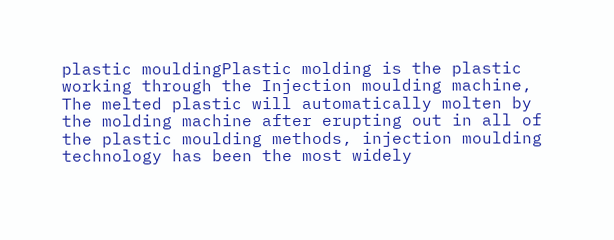plastic mouldingPlastic molding is the plastic working through the Injection moulding machine, The melted plastic will automatically molten by the molding machine after erupting out in all of the plastic moulding methods, injection moulding technology has been the most widely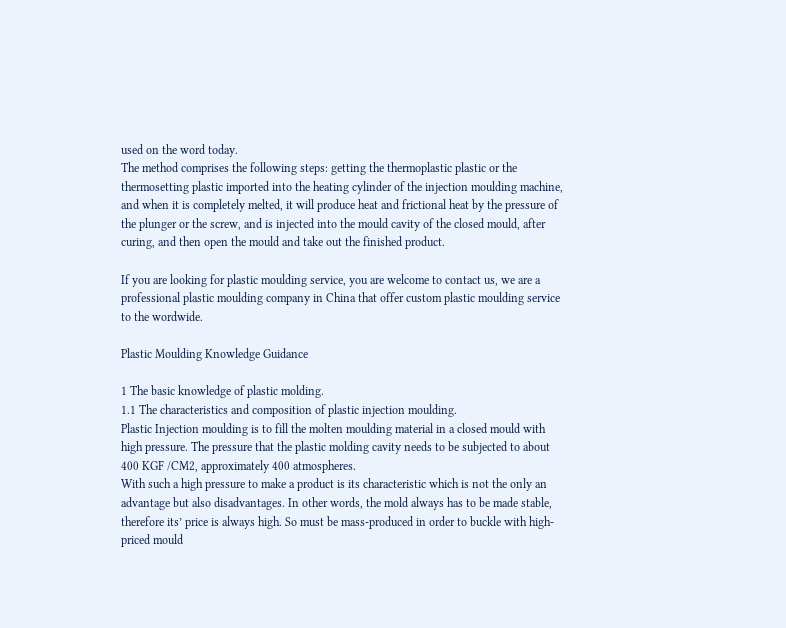used on the word today.
The method comprises the following steps: getting the thermoplastic plastic or the thermosetting plastic imported into the heating cylinder of the injection moulding machine, and when it is completely melted, it will produce heat and frictional heat by the pressure of the plunger or the screw, and is injected into the mould cavity of the closed mould, after curing, and then open the mould and take out the finished product.

If you are looking for plastic moulding service, you are welcome to contact us, we are a professional plastic moulding company in China that offer custom plastic moulding service to the wordwide.

Plastic Moulding Knowledge Guidance

1 The basic knowledge of plastic molding.
1.1 The characteristics and composition of plastic injection moulding.
Plastic Injection moulding is to fill the molten moulding material in a closed mould with high pressure. The pressure that the plastic molding cavity needs to be subjected to about 400 KGF /CM2, approximately 400 atmospheres.
With such a high pressure to make a product is its characteristic which is not the only an advantage but also disadvantages. In other words, the mold always has to be made stable, therefore its’ price is always high. So must be mass-produced in order to buckle with high-priced mould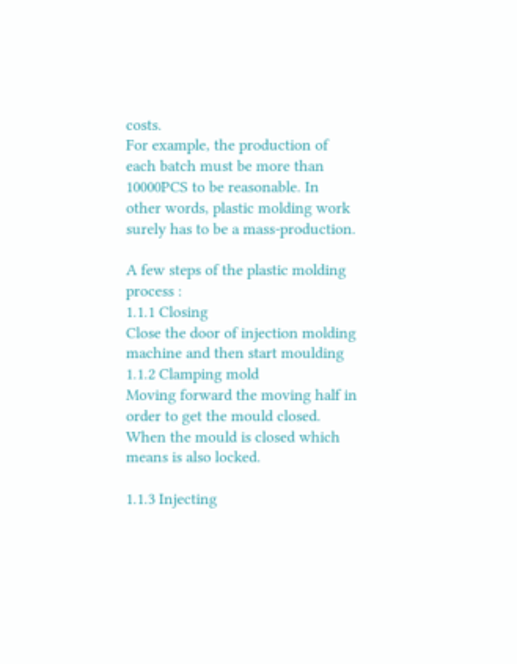costs.
For example, the production of each batch must be more than 10000PCS to be reasonable. In other words, plastic molding work surely has to be a mass-production.

A few steps of the plastic molding process :
1.1.1 Closing
Close the door of injection molding machine and then start moulding
1.1.2 Clamping mold
Moving forward the moving half in order to get the mould closed. When the mould is closed which means is also locked.

1.1.3 Injecting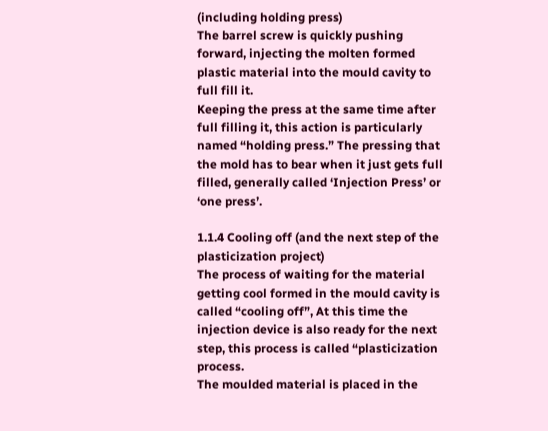(including holding press)
The barrel screw is quickly pushing forward, injecting the molten formed plastic material into the mould cavity to full fill it.
Keeping the press at the same time after full filling it, this action is particularly named “holding press.” The pressing that the mold has to bear when it just gets full filled, generally called ‘Injection Press’ or ‘one press’.

1.1.4 Cooling off (and the next step of the plasticization project)
The process of waiting for the material getting cool formed in the mould cavity is called “cooling off”, At this time the injection device is also ready for the next step, this process is called “plasticization process.
The moulded material is placed in the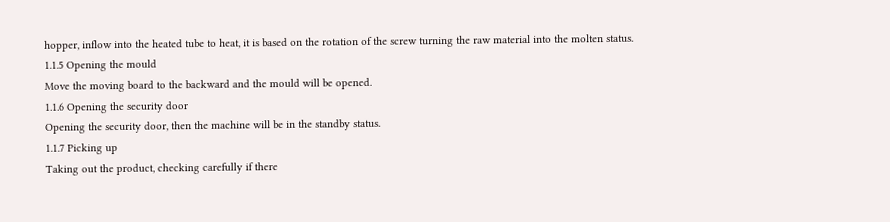hopper, inflow into the heated tube to heat, it is based on the rotation of the screw turning the raw material into the molten status.
1.1.5 Opening the mould
Move the moving board to the backward and the mould will be opened.
1.1.6 Opening the security door
Opening the security door, then the machine will be in the standby status.
1.1.7 Picking up
Taking out the product, checking carefully if there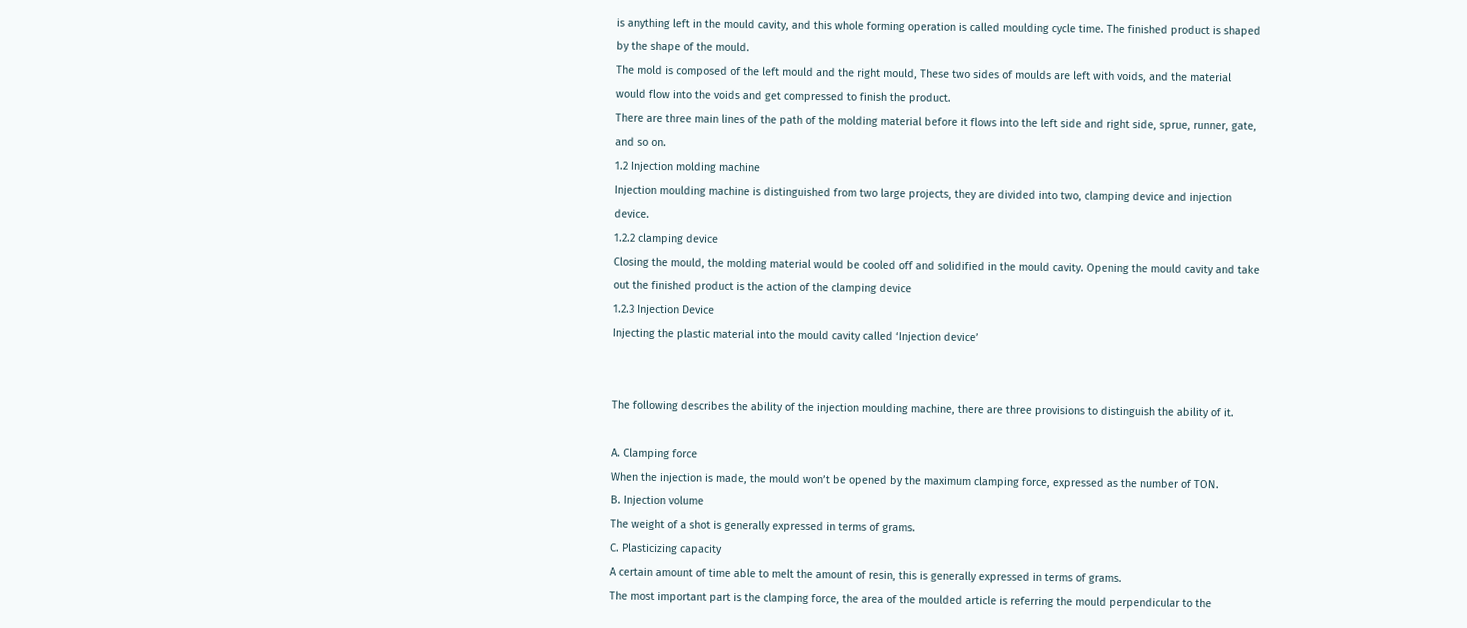is anything left in the mould cavity, and this whole forming operation is called moulding cycle time. The finished product is shaped by the shape of the mould.
The mold is composed of the left mould and the right mould, These two sides of moulds are left with voids, and the material would flow into the voids and get compressed to finish the product.
There are three main lines of the path of the molding material before it flows into the left side and right side, sprue, runner, gate, and so on.
1.2 Injection molding machine
Injection moulding machine is distinguished from two large projects, they are divided into two, clamping device and injection device.
1.2.2 clamping device
Closing the mould, the molding material would be cooled off and solidified in the mould cavity. Opening the mould cavity and take out the finished product is the action of the clamping device
1.2.3 Injection Device
Injecting the plastic material into the mould cavity called ‘Injection device’


The following describes the ability of the injection moulding machine, there are three provisions to distinguish the ability of it.

A. Clamping force
When the injection is made, the mould won’t be opened by the maximum clamping force, expressed as the number of TON.
B. Injection volume
The weight of a shot is generally expressed in terms of grams.
C. Plasticizing capacity
A certain amount of time able to melt the amount of resin, this is generally expressed in terms of grams.
The most important part is the clamping force, the area of the moulded article is referring the mould perpendicular to the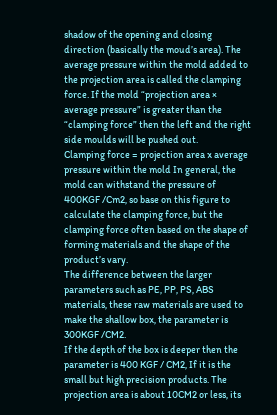shadow of the opening and closing direction (basically the moud’s area). The average pressure within the mold added to the projection area is called the clamping force. If the mold “projection area × average pressure” is greater than the “clamping force” then the left and the right side moulds will be pushed out.
Clamping force = projection area x average pressure within the mold In general, the mold can withstand the pressure of 400KGF /Cm2, so base on this figure to calculate the clamping force, but the clamping force often based on the shape of forming materials and the shape of the product’s vary.
The difference between the larger parameters such as PE, PP, PS, ABS materials, these raw materials are used to make the shallow box, the parameter is 300KGF /CM2.
If the depth of the box is deeper then the parameter is 400 KGF / CM2, If it is the small but high precision products. The projection area is about 10CM2 or less, its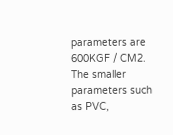parameters are 600KGF / CM2.
The smaller parameters such as PVC,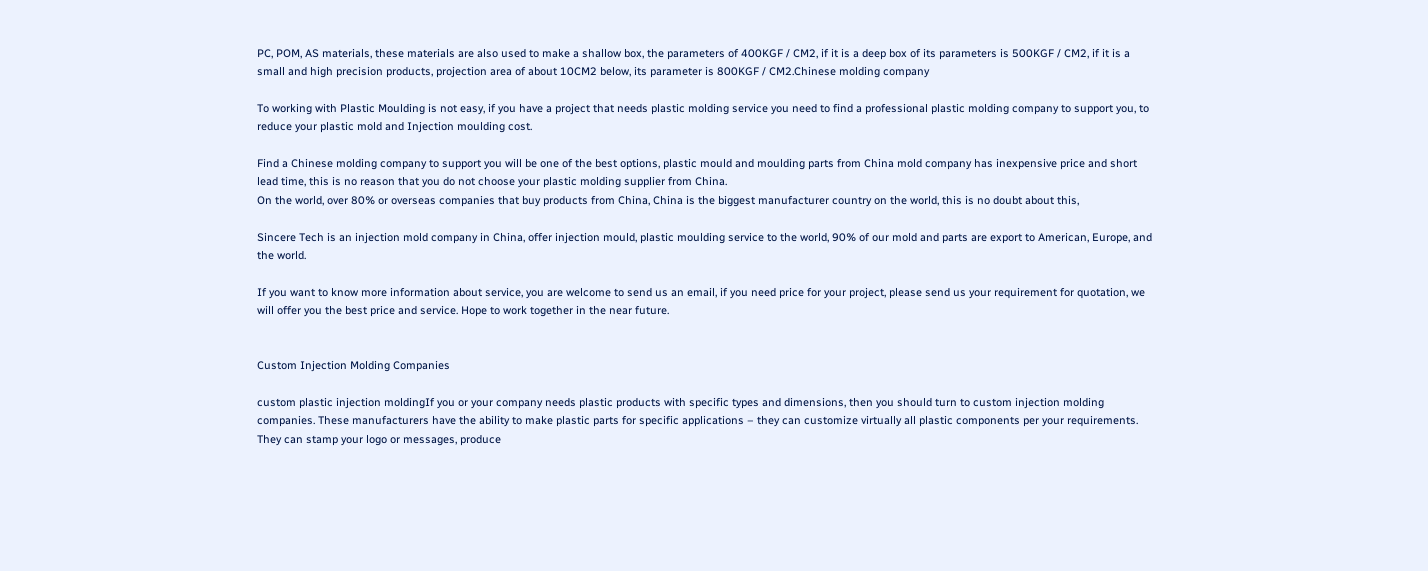PC, POM, AS materials, these materials are also used to make a shallow box, the parameters of 400KGF / CM2, if it is a deep box of its parameters is 500KGF / CM2, if it is a small and high precision products, projection area of about 10CM2 below, its parameter is 800KGF / CM2.Chinese molding company

To working with Plastic Moulding is not easy, if you have a project that needs plastic molding service you need to find a professional plastic molding company to support you, to reduce your plastic mold and Injection moulding cost.

Find a Chinese molding company to support you will be one of the best options, plastic mould and moulding parts from China mold company has inexpensive price and short lead time, this is no reason that you do not choose your plastic molding supplier from China.
On the world, over 80% or overseas companies that buy products from China, China is the biggest manufacturer country on the world, this is no doubt about this,

Sincere Tech is an injection mold company in China, offer injection mould, plastic moulding service to the world, 90% of our mold and parts are export to American, Europe, and the world.

If you want to know more information about service, you are welcome to send us an email, if you need price for your project, please send us your requirement for quotation, we will offer you the best price and service. Hope to work together in the near future.


Custom Injection Molding Companies

custom plastic injection moldingIf you or your company needs plastic products with specific types and dimensions, then you should turn to custom injection molding companies. These manufacturers have the ability to make plastic parts for specific applications – they can customize virtually all plastic components per your requirements. They can stamp your logo or messages, produce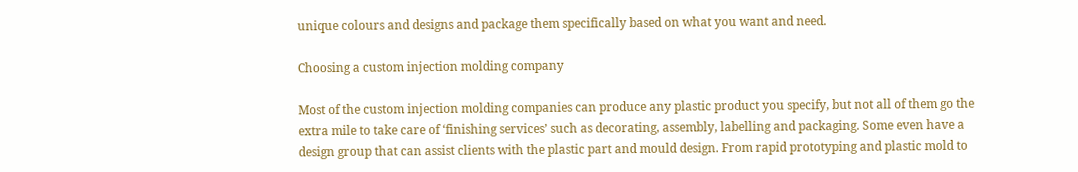unique colours and designs and package them specifically based on what you want and need.

Choosing a custom injection molding company

Most of the custom injection molding companies can produce any plastic product you specify, but not all of them go the extra mile to take care of ‘finishing services’ such as decorating, assembly, labelling and packaging. Some even have a design group that can assist clients with the plastic part and mould design. From rapid prototyping and plastic mold to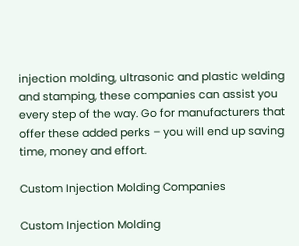injection molding, ultrasonic and plastic welding and stamping, these companies can assist you every step of the way. Go for manufacturers that offer these added perks – you will end up saving time, money and effort.

Custom Injection Molding Companies

Custom Injection Molding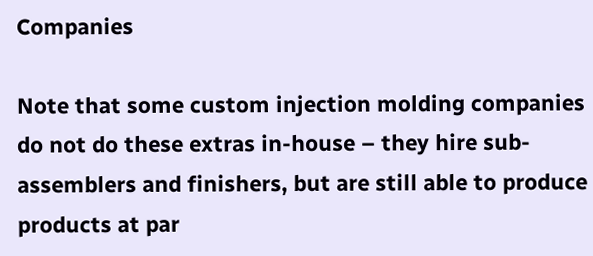Companies

Note that some custom injection molding companies do not do these extras in-house – they hire sub-assemblers and finishers, but are still able to produce products at par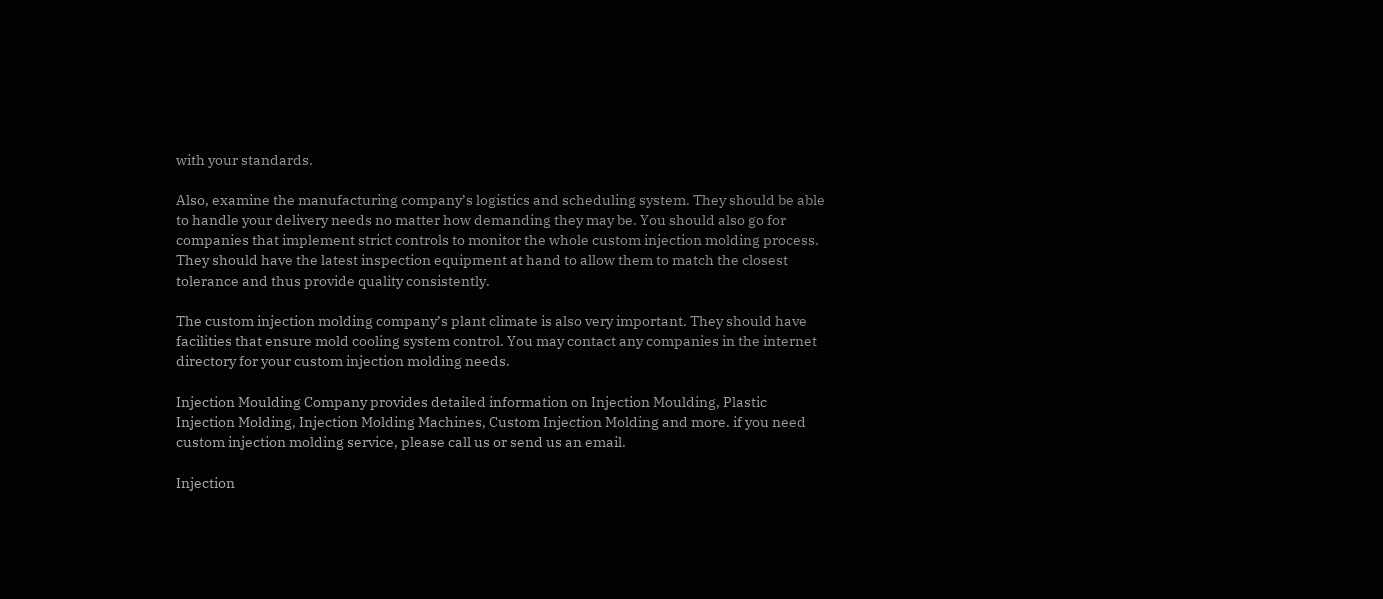with your standards.

Also, examine the manufacturing company’s logistics and scheduling system. They should be able to handle your delivery needs no matter how demanding they may be. You should also go for companies that implement strict controls to monitor the whole custom injection molding process. They should have the latest inspection equipment at hand to allow them to match the closest tolerance and thus provide quality consistently.

The custom injection molding company’s plant climate is also very important. They should have facilities that ensure mold cooling system control. You may contact any companies in the internet directory for your custom injection molding needs.

Injection Moulding Company provides detailed information on Injection Moulding, Plastic Injection Molding, Injection Molding Machines, Custom Injection Molding and more. if you need custom injection molding service, please call us or send us an email.

Injection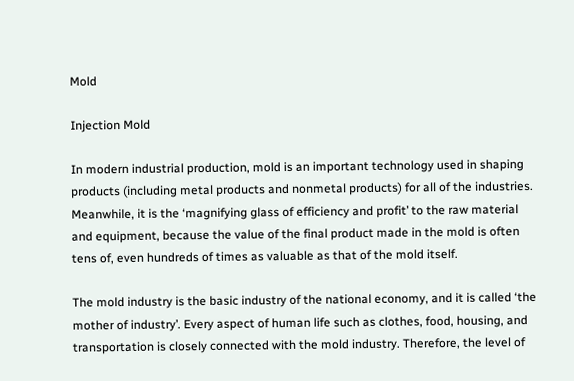Mold

Injection Mold

In modern industrial production, mold is an important technology used in shaping products (including metal products and nonmetal products) for all of the industries. Meanwhile, it is the ‘magnifying glass of efficiency and profit’ to the raw material and equipment, because the value of the final product made in the mold is often tens of, even hundreds of times as valuable as that of the mold itself.

The mold industry is the basic industry of the national economy, and it is called ‘the mother of industry’. Every aspect of human life such as clothes, food, housing, and transportation is closely connected with the mold industry. Therefore, the level of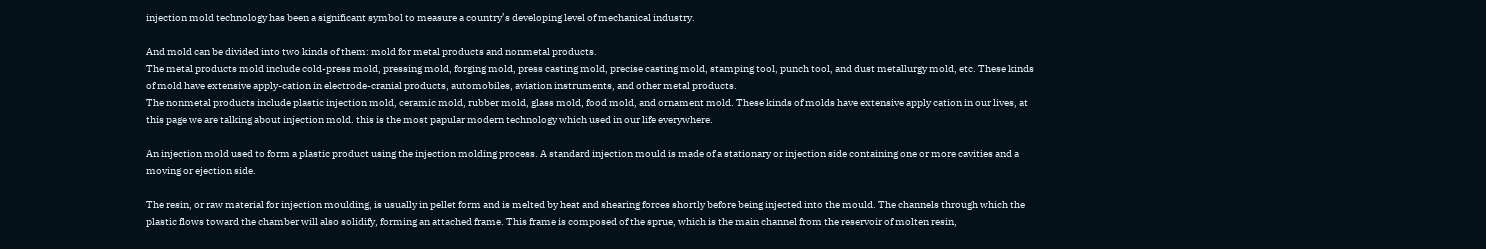injection mold technology has been a significant symbol to measure a country’s developing level of mechanical industry.

And mold can be divided into two kinds of them: mold for metal products and nonmetal products.
The metal products mold include cold-press mold, pressing mold, forging mold, press casting mold, precise casting mold, stamping tool, punch tool, and dust metallurgy mold, etc. These kinds of mold have extensive apply-cation in electrode-cranial products, automobiles, aviation instruments, and other metal products.
The nonmetal products include plastic injection mold, ceramic mold, rubber mold, glass mold, food mold, and ornament mold. These kinds of molds have extensive apply cation in our lives, at this page we are talking about injection mold. this is the most papular modern technology which used in our life everywhere.

An injection mold used to form a plastic product using the injection molding process. A standard injection mould is made of a stationary or injection side containing one or more cavities and a moving or ejection side.

The resin, or raw material for injection moulding, is usually in pellet form and is melted by heat and shearing forces shortly before being injected into the mould. The channels through which the plastic flows toward the chamber will also solidify, forming an attached frame. This frame is composed of the sprue, which is the main channel from the reservoir of molten resin,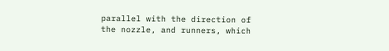parallel with the direction of the nozzle, and runners, which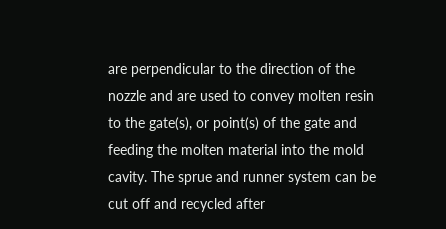are perpendicular to the direction of the nozzle and are used to convey molten resin to the gate(s), or point(s) of the gate and feeding the molten material into the mold cavity. The sprue and runner system can be cut off and recycled after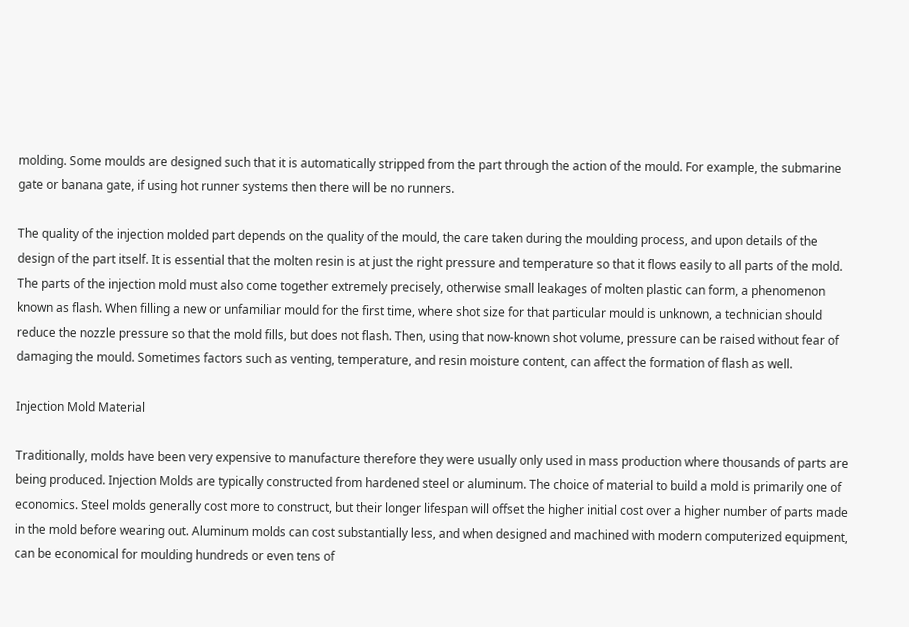molding. Some moulds are designed such that it is automatically stripped from the part through the action of the mould. For example, the submarine gate or banana gate, if using hot runner systems then there will be no runners.

The quality of the injection molded part depends on the quality of the mould, the care taken during the moulding process, and upon details of the design of the part itself. It is essential that the molten resin is at just the right pressure and temperature so that it flows easily to all parts of the mold. The parts of the injection mold must also come together extremely precisely, otherwise small leakages of molten plastic can form, a phenomenon known as flash. When filling a new or unfamiliar mould for the first time, where shot size for that particular mould is unknown, a technician should reduce the nozzle pressure so that the mold fills, but does not flash. Then, using that now-known shot volume, pressure can be raised without fear of damaging the mould. Sometimes factors such as venting, temperature, and resin moisture content, can affect the formation of flash as well.

Injection Mold Material

Traditionally, molds have been very expensive to manufacture therefore they were usually only used in mass production where thousands of parts are being produced. Injection Molds are typically constructed from hardened steel or aluminum. The choice of material to build a mold is primarily one of economics. Steel molds generally cost more to construct, but their longer lifespan will offset the higher initial cost over a higher number of parts made in the mold before wearing out. Aluminum molds can cost substantially less, and when designed and machined with modern computerized equipment, can be economical for moulding hundreds or even tens of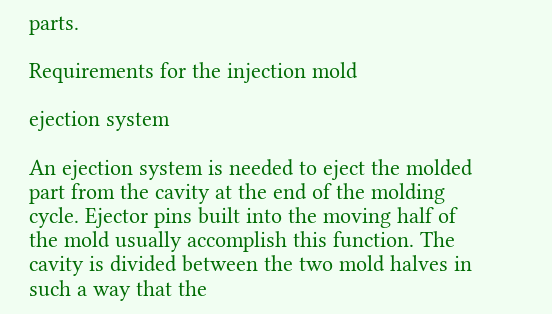parts.

Requirements for the injection mold

ejection system

An ejection system is needed to eject the molded part from the cavity at the end of the molding cycle. Ejector pins built into the moving half of the mold usually accomplish this function. The cavity is divided between the two mold halves in such a way that the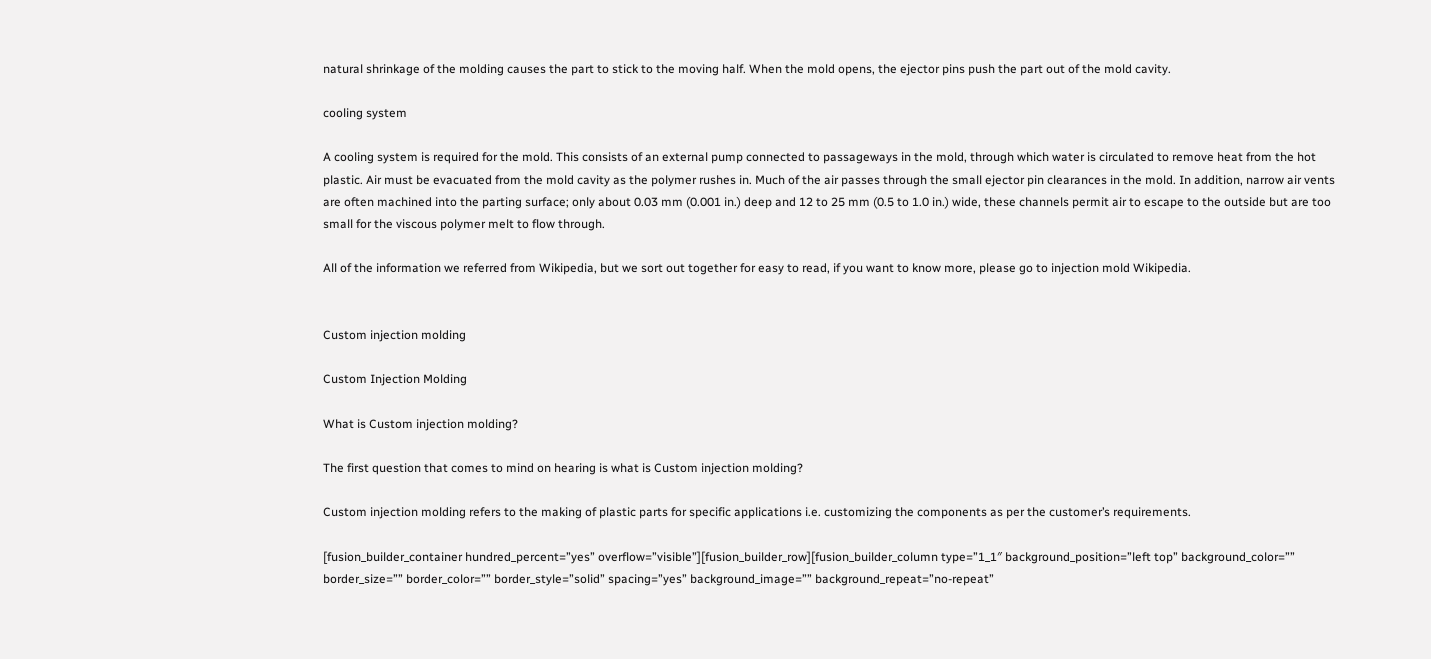natural shrinkage of the molding causes the part to stick to the moving half. When the mold opens, the ejector pins push the part out of the mold cavity.

cooling system

A cooling system is required for the mold. This consists of an external pump connected to passageways in the mold, through which water is circulated to remove heat from the hot plastic. Air must be evacuated from the mold cavity as the polymer rushes in. Much of the air passes through the small ejector pin clearances in the mold. In addition, narrow air vents are often machined into the parting surface; only about 0.03 mm (0.001 in.) deep and 12 to 25 mm (0.5 to 1.0 in.) wide, these channels permit air to escape to the outside but are too small for the viscous polymer melt to flow through.

All of the information we referred from Wikipedia, but we sort out together for easy to read, if you want to know more, please go to injection mold Wikipedia.


Custom injection molding

Custom Injection Molding

What is Custom injection molding?

The first question that comes to mind on hearing is what is Custom injection molding?

Custom injection molding refers to the making of plastic parts for specific applications i.e. customizing the components as per the customer’s requirements.

[fusion_builder_container hundred_percent=”yes” overflow=”visible”][fusion_builder_row][fusion_builder_column type=”1_1″ background_position=”left top” background_color=”” border_size=”” border_color=”” border_style=”solid” spacing=”yes” background_image=”” background_repeat=”no-repeat”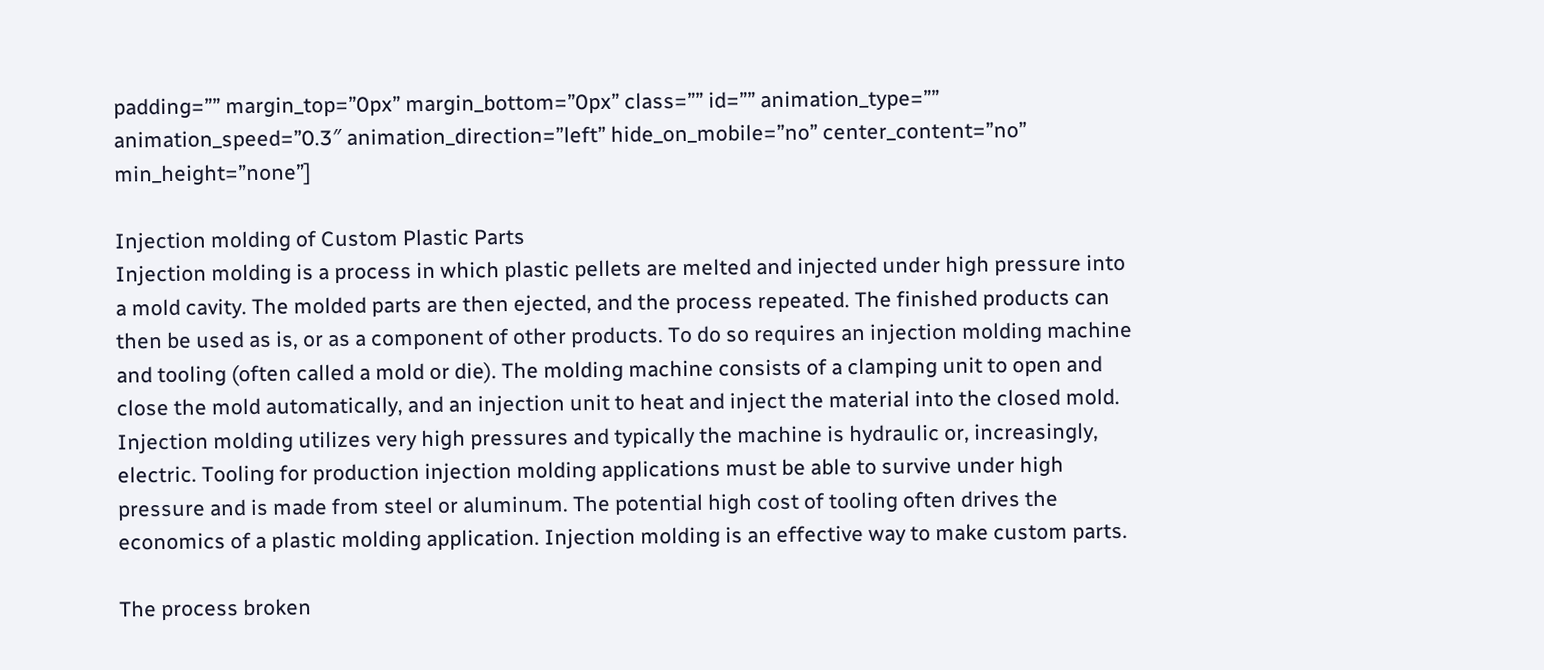padding=”” margin_top=”0px” margin_bottom=”0px” class=”” id=”” animation_type=”” animation_speed=”0.3″ animation_direction=”left” hide_on_mobile=”no” center_content=”no” min_height=”none”]

Injection molding of Custom Plastic Parts
Injection molding is a process in which plastic pellets are melted and injected under high pressure into a mold cavity. The molded parts are then ejected, and the process repeated. The finished products can then be used as is, or as a component of other products. To do so requires an injection molding machine and tooling (often called a mold or die). The molding machine consists of a clamping unit to open and close the mold automatically, and an injection unit to heat and inject the material into the closed mold. Injection molding utilizes very high pressures and typically the machine is hydraulic or, increasingly, electric. Tooling for production injection molding applications must be able to survive under high pressure and is made from steel or aluminum. The potential high cost of tooling often drives the economics of a plastic molding application. Injection molding is an effective way to make custom parts.

The process broken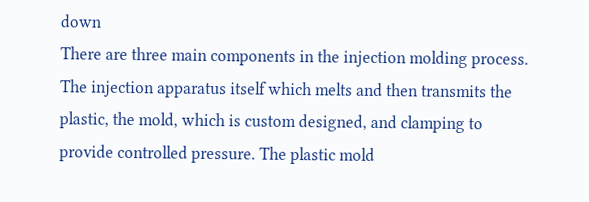down
There are three main components in the injection molding process. The injection apparatus itself which melts and then transmits the plastic, the mold, which is custom designed, and clamping to provide controlled pressure. The plastic mold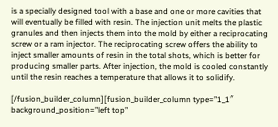is a specially designed tool with a base and one or more cavities that will eventually be filled with resin. The injection unit melts the plastic granules and then injects them into the mold by either a reciprocating screw or a ram injector. The reciprocating screw offers the ability to inject smaller amounts of resin in the total shots, which is better for producing smaller parts. After injection, the mold is cooled constantly until the resin reaches a temperature that allows it to solidify.

[/fusion_builder_column][fusion_builder_column type=”1_1″ background_position=”left top”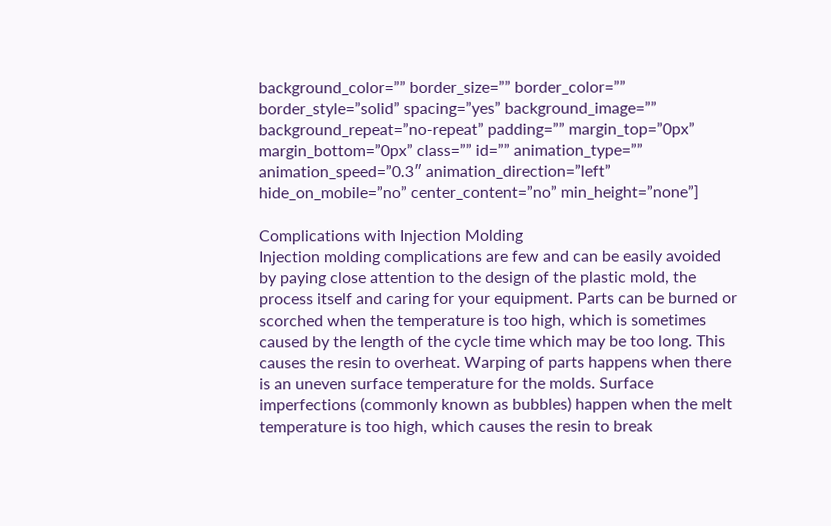background_color=”” border_size=”” border_color=”” border_style=”solid” spacing=”yes” background_image=”” background_repeat=”no-repeat” padding=”” margin_top=”0px” margin_bottom=”0px” class=”” id=”” animation_type=”” animation_speed=”0.3″ animation_direction=”left” hide_on_mobile=”no” center_content=”no” min_height=”none”]

Complications with Injection Molding
Injection molding complications are few and can be easily avoided by paying close attention to the design of the plastic mold, the process itself and caring for your equipment. Parts can be burned or scorched when the temperature is too high, which is sometimes caused by the length of the cycle time which may be too long. This causes the resin to overheat. Warping of parts happens when there is an uneven surface temperature for the molds. Surface imperfections (commonly known as bubbles) happen when the melt temperature is too high, which causes the resin to break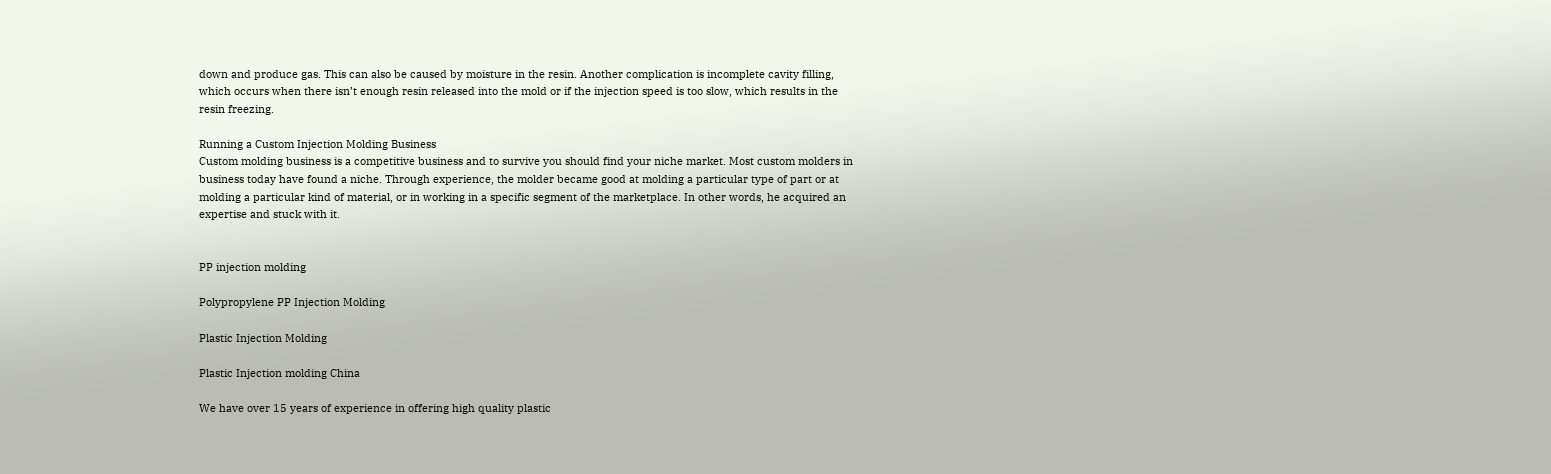down and produce gas. This can also be caused by moisture in the resin. Another complication is incomplete cavity filling, which occurs when there isn’t enough resin released into the mold or if the injection speed is too slow, which results in the resin freezing.

Running a Custom Injection Molding Business
Custom molding business is a competitive business and to survive you should find your niche market. Most custom molders in business today have found a niche. Through experience, the molder became good at molding a particular type of part or at molding a particular kind of material, or in working in a specific segment of the marketplace. In other words, he acquired an expertise and stuck with it.


PP injection molding

Polypropylene PP Injection Molding

Plastic Injection Molding

Plastic Injection molding China

We have over 15 years of experience in offering high quality plastic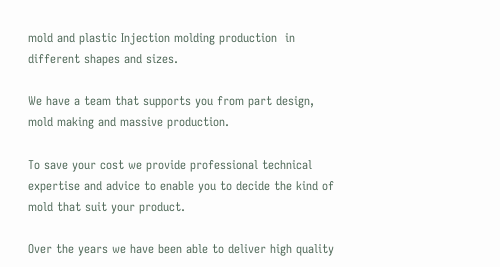mold and plastic Injection molding production  in different shapes and sizes.

We have a team that supports you from part design, mold making and massive production.

To save your cost we provide professional technical expertise and advice to enable you to decide the kind of mold that suit your product.

Over the years we have been able to deliver high quality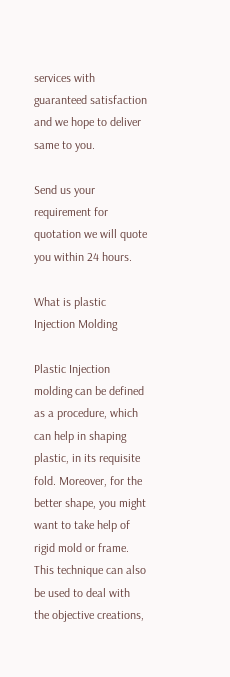services with guaranteed satisfaction and we hope to deliver same to you.

Send us your requirement for quotation we will quote you within 24 hours.

What is plastic Injection Molding

Plastic Injection molding can be defined as a procedure, which can help in shaping plastic, in its requisite fold. Moreover, for the better shape, you might want to take help of rigid mold or frame. This technique can also be used to deal with the objective creations,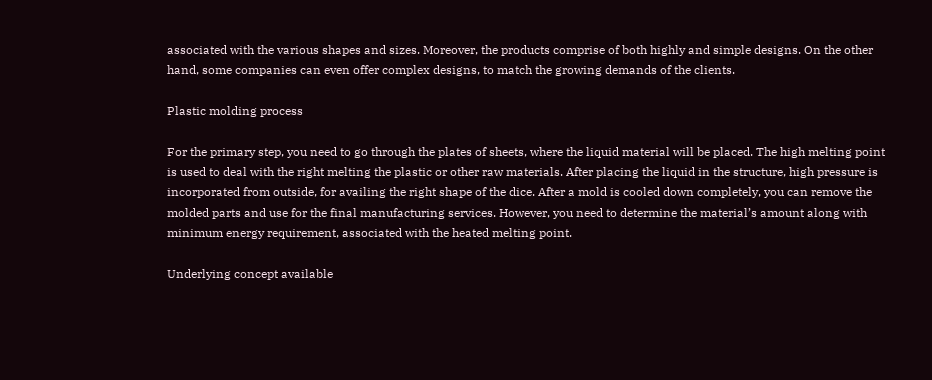associated with the various shapes and sizes. Moreover, the products comprise of both highly and simple designs. On the other hand, some companies can even offer complex designs, to match the growing demands of the clients.

Plastic molding process

For the primary step, you need to go through the plates of sheets, where the liquid material will be placed. The high melting point is used to deal with the right melting the plastic or other raw materials. After placing the liquid in the structure, high pressure is incorporated from outside, for availing the right shape of the dice. After a mold is cooled down completely, you can remove the molded parts and use for the final manufacturing services. However, you need to determine the material’s amount along with minimum energy requirement, associated with the heated melting point.

Underlying concept available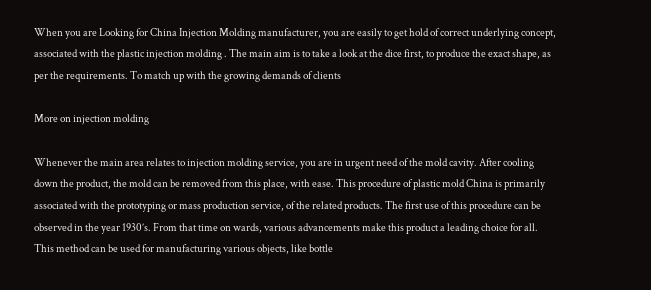When you are Looking for China Injection Molding manufacturer, you are easily to get hold of correct underlying concept, associated with the plastic injection molding . The main aim is to take a look at the dice first, to produce the exact shape, as per the requirements. To match up with the growing demands of clients

More on injection molding

Whenever the main area relates to injection molding service, you are in urgent need of the mold cavity. After cooling down the product, the mold can be removed from this place, with ease. This procedure of plastic mold China is primarily associated with the prototyping or mass production service, of the related products. The first use of this procedure can be observed in the year 1930’s. From that time on wards, various advancements make this product a leading choice for all. This method can be used for manufacturing various objects, like bottle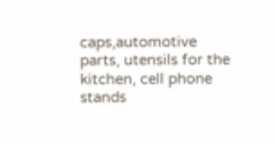caps,automotive parts, utensils for the kitchen, cell phone stands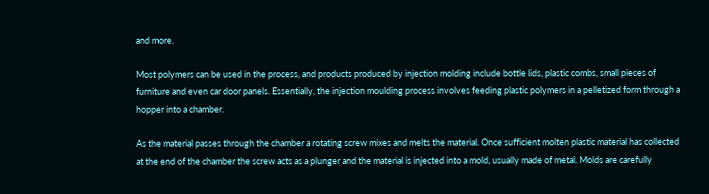and more.

Most polymers can be used in the process, and products produced by injection molding include bottle lids, plastic combs, small pieces of furniture and even car door panels. Essentially, the injection moulding process involves feeding plastic polymers in a pelletized form through a hopper into a chamber.

As the material passes through the chamber a rotating screw mixes and melts the material. Once sufficient molten plastic material has collected at the end of the chamber the screw acts as a plunger and the material is injected into a mold, usually made of metal. Molds are carefully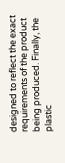designed to reflect the exact requirements of the product being produced. Finally, the plastic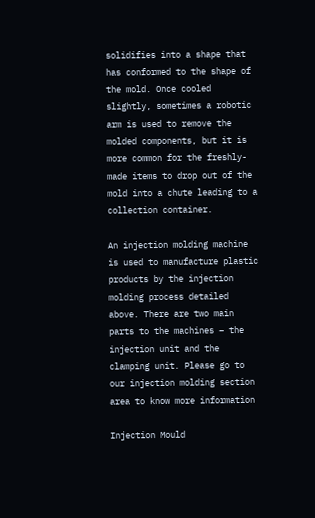solidifies into a shape that has conformed to the shape of the mold. Once cooled slightly, sometimes a robotic arm is used to remove the molded components, but it is more common for the freshly-made items to drop out of the mold into a chute leading to a collection container.

An injection molding machine is used to manufacture plastic products by the injection molding process detailed above. There are two main parts to the machines – the injection unit and the clamping unit. Please go to our injection molding section area to know more information

Injection Mould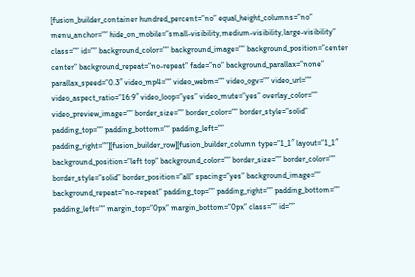[fusion_builder_container hundred_percent=”no” equal_height_columns=”no” menu_anchor=”” hide_on_mobile=”small-visibility,medium-visibility,large-visibility” class=”” id=”” background_color=”” background_image=”” background_position=”center center” background_repeat=”no-repeat” fade=”no” background_parallax=”none” parallax_speed=”0.3″ video_mp4=”” video_webm=”” video_ogv=”” video_url=”” video_aspect_ratio=”16:9″ video_loop=”yes” video_mute=”yes” overlay_color=”” video_preview_image=”” border_size=”” border_color=”” border_style=”solid” padding_top=”” padding_bottom=”” padding_left=”” padding_right=””][fusion_builder_row][fusion_builder_column type=”1_1″ layout=”1_1″ background_position=”left top” background_color=”” border_size=”” border_color=”” border_style=”solid” border_position=”all” spacing=”yes” background_image=”” background_repeat=”no-repeat” padding_top=”” padding_right=”” padding_bottom=”” padding_left=”” margin_top=”0px” margin_bottom=”0px” class=”” id=””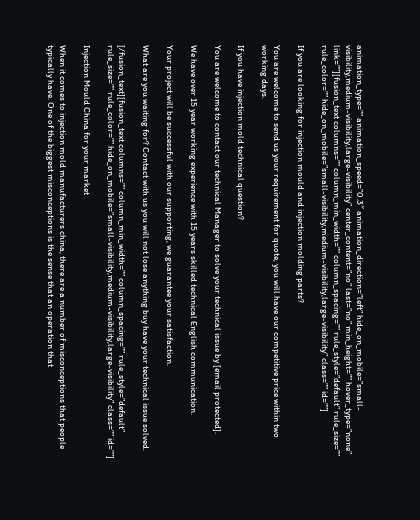animation_type=”” animation_speed=”0.3″ animation_direction=”left” hide_on_mobile=”small-visibility,medium-visibility,large-visibility” center_content=”no” last=”no” min_height=”” hover_type=”none” link=””][fusion_text columns=”” column_min_width=”” column_spacing=”” rule_style=”default” rule_size=”” rule_color=”” hide_on_mobile=”small-visibility,medium-visibility,large-visibility” class=”” id=””]

If you are looking for injection mould and injection molding parts?

You are welcome to send us your requirement for quote, you will have our competitive price within two working days.

If you have injection mold technical question?

You are welcome to contact our technical Manager to solve your technical issue by [email protected].

We have over 15 year working experience with 15 years skilled technical English communication.

Your project will be successful with our supporting, we guarantee your satisfaction.

What are you waiting for? Contact with us you will not lose anything buy have your technical issue solved.

[/fusion_text][fusion_text columns=”” column_min_width=”” column_spacing=”” rule_style=”default” rule_size=”” rule_color=”” hide_on_mobile=”small-visibility,medium-visibility,large-visibility” class=”” id=””]

Injection Mould China for your market

When it comes to injection mold manufacturers china, there are a number of misconceptions that people typically have. One of the biggest misconceptions is the sense that an operation that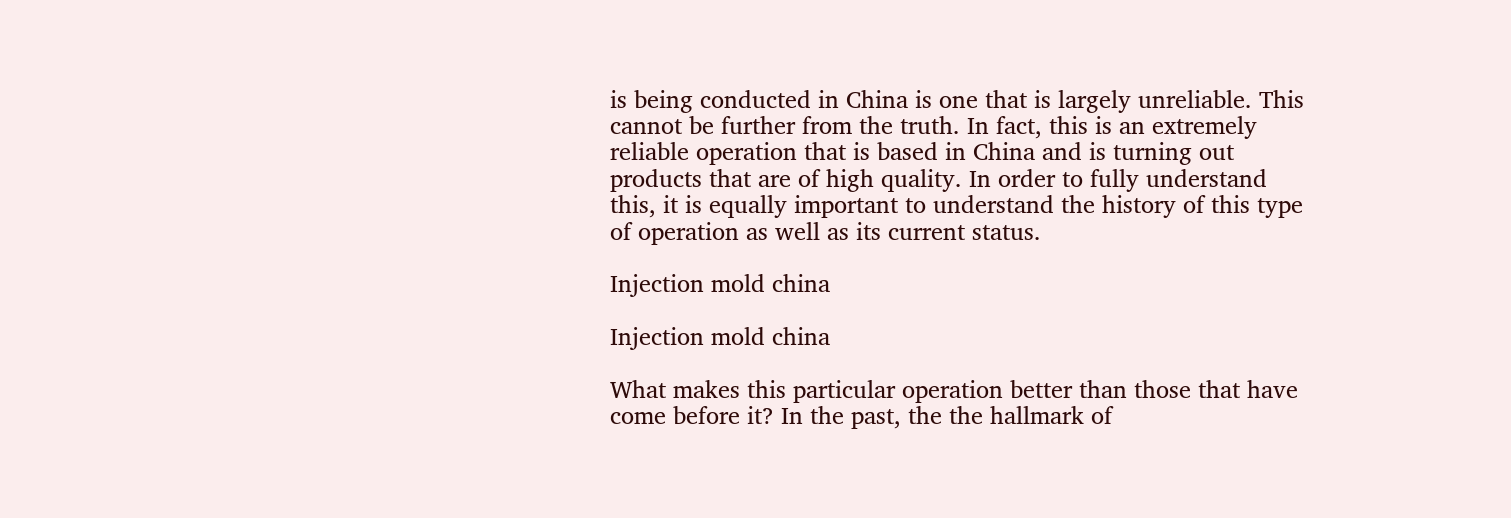is being conducted in China is one that is largely unreliable. This cannot be further from the truth. In fact, this is an extremely reliable operation that is based in China and is turning out products that are of high quality. In order to fully understand this, it is equally important to understand the history of this type of operation as well as its current status.

Injection mold china

Injection mold china

What makes this particular operation better than those that have come before it? In the past, the the hallmark of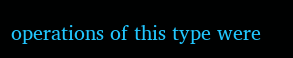operations of this type were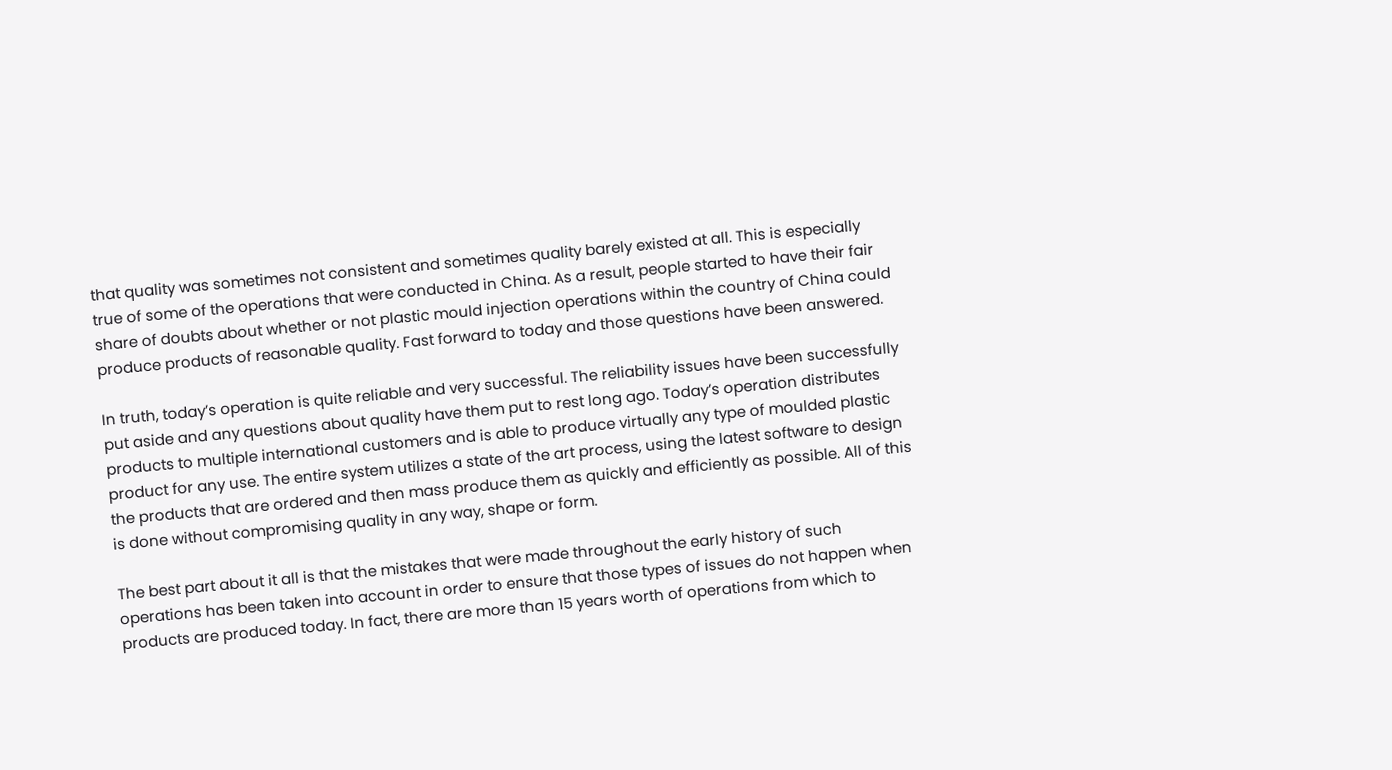that quality was sometimes not consistent and sometimes quality barely existed at all. This is especially true of some of the operations that were conducted in China. As a result, people started to have their fair share of doubts about whether or not plastic mould injection operations within the country of China could produce products of reasonable quality. Fast forward to today and those questions have been answered.

In truth, today’s operation is quite reliable and very successful. The reliability issues have been successfully put aside and any questions about quality have them put to rest long ago. Today’s operation distributes products to multiple international customers and is able to produce virtually any type of moulded plastic product for any use. The entire system utilizes a state of the art process, using the latest software to design the products that are ordered and then mass produce them as quickly and efficiently as possible. All of this is done without compromising quality in any way, shape or form.

The best part about it all is that the mistakes that were made throughout the early history of such operations has been taken into account in order to ensure that those types of issues do not happen when products are produced today. In fact, there are more than 15 years worth of operations from which to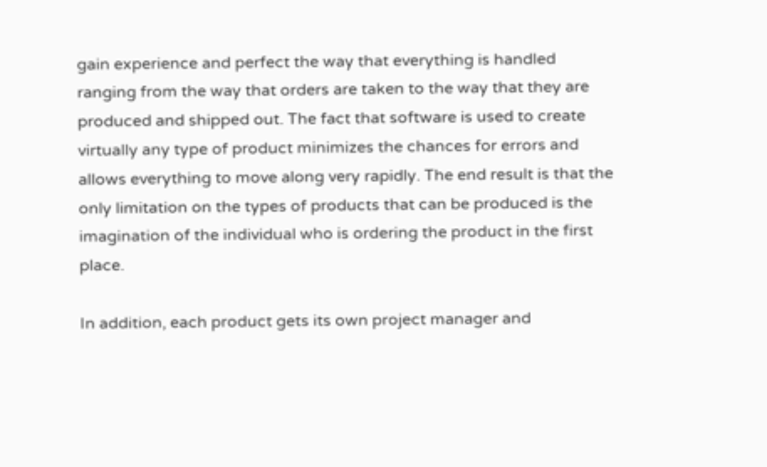gain experience and perfect the way that everything is handled ranging from the way that orders are taken to the way that they are produced and shipped out. The fact that software is used to create virtually any type of product minimizes the chances for errors and allows everything to move along very rapidly. The end result is that the only limitation on the types of products that can be produced is the imagination of the individual who is ordering the product in the first place.

In addition, each product gets its own project manager and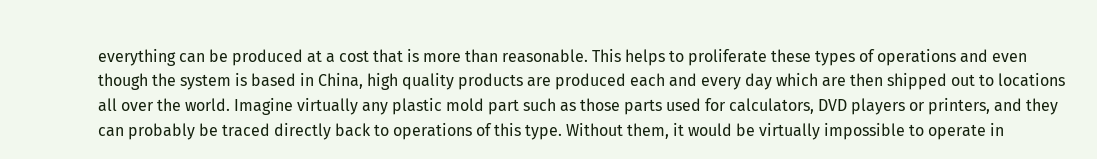everything can be produced at a cost that is more than reasonable. This helps to proliferate these types of operations and even though the system is based in China, high quality products are produced each and every day which are then shipped out to locations all over the world. Imagine virtually any plastic mold part such as those parts used for calculators, DVD players or printers, and they can probably be traced directly back to operations of this type. Without them, it would be virtually impossible to operate in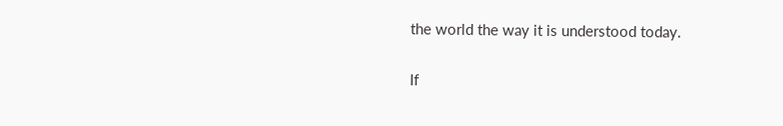the world the way it is understood today.

If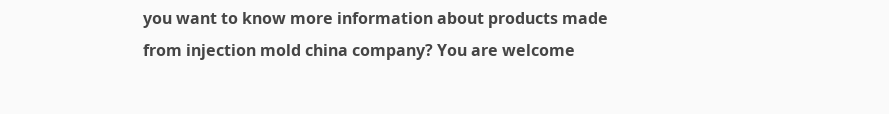you want to know more information about products made from injection mold china company? You are welcome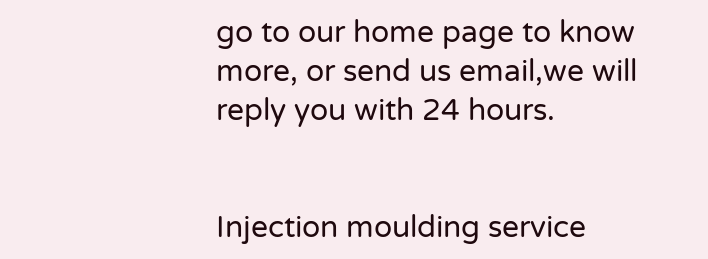go to our home page to know more, or send us email,we will reply you with 24 hours.


Injection moulding service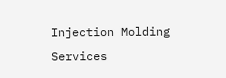Injection Molding Services